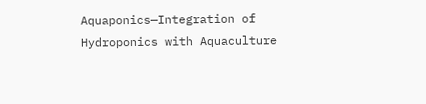Aquaponics—Integration of Hydroponics with Aquaculture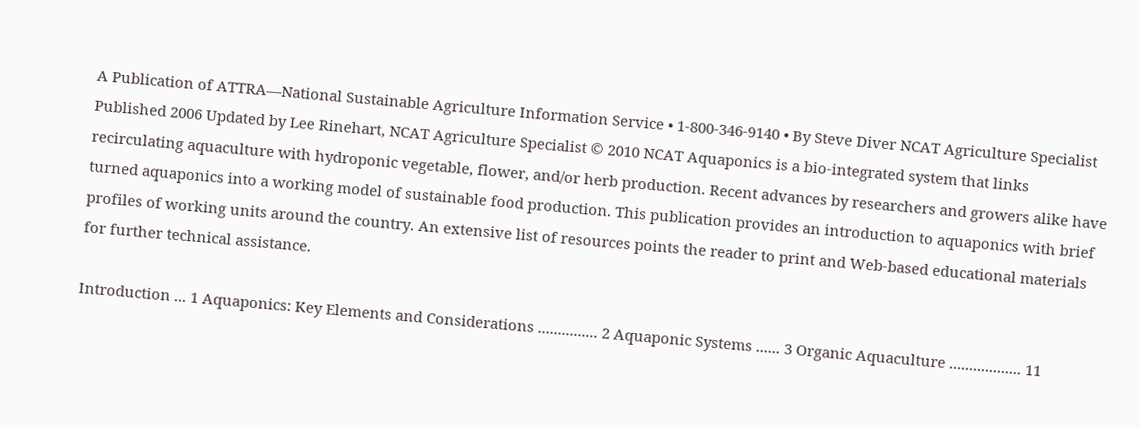A Publication of ATTRA—National Sustainable Agriculture Information Service • 1-800-346-9140 • By Steve Diver NCAT Agriculture Specialist Published 2006 Updated by Lee Rinehart, NCAT Agriculture Specialist © 2010 NCAT Aquaponics is a bio-integrated system that links recirculating aquaculture with hydroponic vegetable, flower, and/or herb production. Recent advances by researchers and growers alike have turned aquaponics into a working model of sustainable food production. This publication provides an introduction to aquaponics with brief profiles of working units around the country. An extensive list of resources points the reader to print and Web-based educational materials for further technical assistance.

Introduction ... 1 Aquaponics: Key Elements and Considerations ............... 2 Aquaponic Systems ...... 3 Organic Aquaculture .................. 11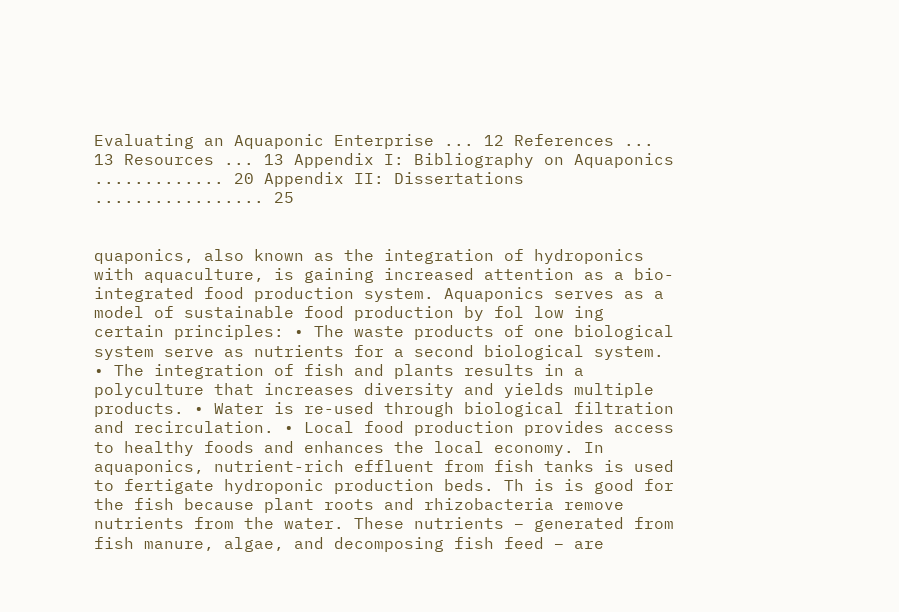Evaluating an Aquaponic Enterprise ... 12 References ... 13 Resources ... 13 Appendix I: Bibliography on Aquaponics ............. 20 Appendix II: Dissertations ................. 25


quaponics, also known as the integration of hydroponics with aquaculture, is gaining increased attention as a bio-integrated food production system. Aquaponics serves as a model of sustainable food production by fol low ing certain principles: • The waste products of one biological system serve as nutrients for a second biological system. • The integration of fish and plants results in a polyculture that increases diversity and yields multiple products. • Water is re-used through biological filtration and recirculation. • Local food production provides access to healthy foods and enhances the local economy. In aquaponics, nutrient-rich effluent from fish tanks is used to fertigate hydroponic production beds. Th is is good for the fish because plant roots and rhizobacteria remove nutrients from the water. These nutrients – generated from fish manure, algae, and decomposing fish feed – are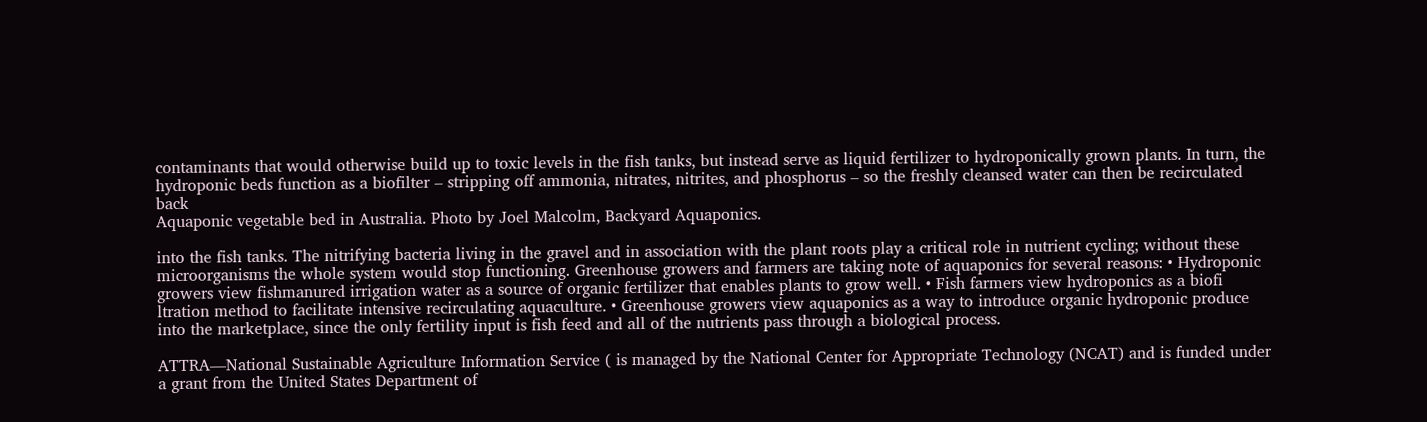contaminants that would otherwise build up to toxic levels in the fish tanks, but instead serve as liquid fertilizer to hydroponically grown plants. In turn, the hydroponic beds function as a biofilter – stripping off ammonia, nitrates, nitrites, and phosphorus – so the freshly cleansed water can then be recirculated back
Aquaponic vegetable bed in Australia. Photo by Joel Malcolm, Backyard Aquaponics.

into the fish tanks. The nitrifying bacteria living in the gravel and in association with the plant roots play a critical role in nutrient cycling; without these microorganisms the whole system would stop functioning. Greenhouse growers and farmers are taking note of aquaponics for several reasons: • Hydroponic growers view fishmanured irrigation water as a source of organic fertilizer that enables plants to grow well. • Fish farmers view hydroponics as a biofi ltration method to facilitate intensive recirculating aquaculture. • Greenhouse growers view aquaponics as a way to introduce organic hydroponic produce into the marketplace, since the only fertility input is fish feed and all of the nutrients pass through a biological process.

ATTRA—National Sustainable Agriculture Information Service ( is managed by the National Center for Appropriate Technology (NCAT) and is funded under a grant from the United States Department of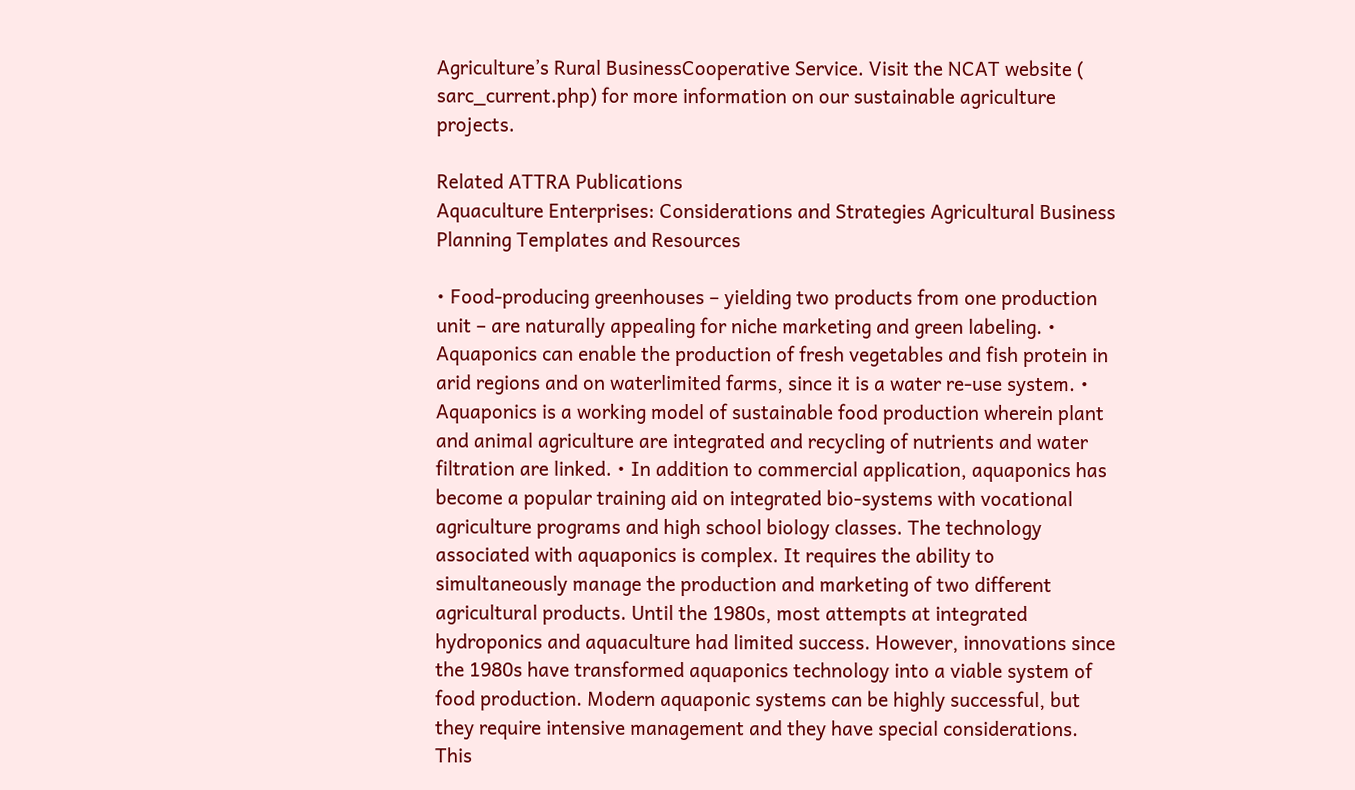Agriculture’s Rural BusinessCooperative Service. Visit the NCAT website ( sarc_current.php) for more information on our sustainable agriculture projects.

Related ATTRA Publications
Aquaculture Enterprises: Considerations and Strategies Agricultural Business Planning Templates and Resources

• Food-producing greenhouses – yielding two products from one production unit – are naturally appealing for niche marketing and green labeling. • Aquaponics can enable the production of fresh vegetables and fish protein in arid regions and on waterlimited farms, since it is a water re-use system. • Aquaponics is a working model of sustainable food production wherein plant and animal agriculture are integrated and recycling of nutrients and water filtration are linked. • In addition to commercial application, aquaponics has become a popular training aid on integrated bio-systems with vocational agriculture programs and high school biology classes. The technology associated with aquaponics is complex. It requires the ability to simultaneously manage the production and marketing of two different agricultural products. Until the 1980s, most attempts at integrated hydroponics and aquaculture had limited success. However, innovations since the 1980s have transformed aquaponics technology into a viable system of food production. Modern aquaponic systems can be highly successful, but they require intensive management and they have special considerations. This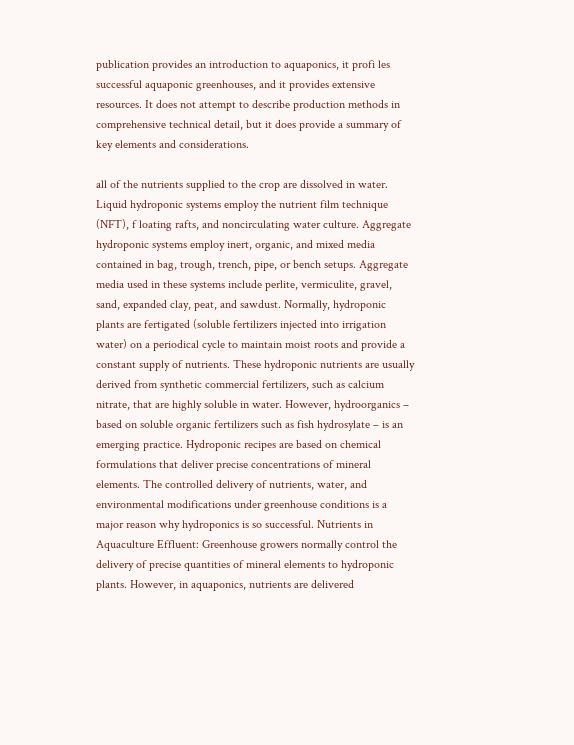publication provides an introduction to aquaponics, it profi les successful aquaponic greenhouses, and it provides extensive resources. It does not attempt to describe production methods in comprehensive technical detail, but it does provide a summary of key elements and considerations.

all of the nutrients supplied to the crop are dissolved in water. Liquid hydroponic systems employ the nutrient film technique (NFT), f loating rafts, and noncirculating water culture. Aggregate hydroponic systems employ inert, organic, and mixed media contained in bag, trough, trench, pipe, or bench setups. Aggregate media used in these systems include perlite, vermiculite, gravel, sand, expanded clay, peat, and sawdust. Normally, hydroponic plants are fertigated (soluble fertilizers injected into irrigation water) on a periodical cycle to maintain moist roots and provide a constant supply of nutrients. These hydroponic nutrients are usually derived from synthetic commercial fertilizers, such as calcium nitrate, that are highly soluble in water. However, hydroorganics – based on soluble organic fertilizers such as fish hydrosylate – is an emerging practice. Hydroponic recipes are based on chemical formulations that deliver precise concentrations of mineral elements. The controlled delivery of nutrients, water, and environmental modifications under greenhouse conditions is a major reason why hydroponics is so successful. Nutrients in Aquaculture Effluent: Greenhouse growers normally control the delivery of precise quantities of mineral elements to hydroponic plants. However, in aquaponics, nutrients are delivered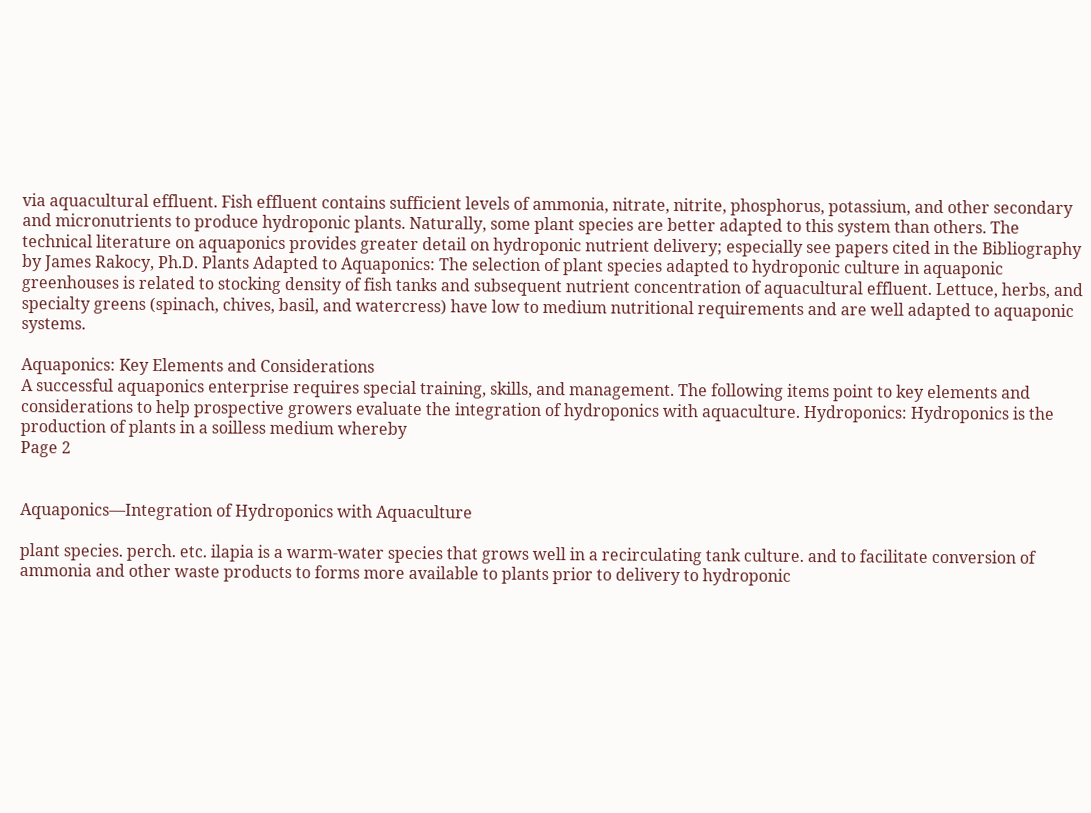via aquacultural effluent. Fish effluent contains sufficient levels of ammonia, nitrate, nitrite, phosphorus, potassium, and other secondary and micronutrients to produce hydroponic plants. Naturally, some plant species are better adapted to this system than others. The technical literature on aquaponics provides greater detail on hydroponic nutrient delivery; especially see papers cited in the Bibliography by James Rakocy, Ph.D. Plants Adapted to Aquaponics: The selection of plant species adapted to hydroponic culture in aquaponic greenhouses is related to stocking density of fish tanks and subsequent nutrient concentration of aquacultural effluent. Lettuce, herbs, and specialty greens (spinach, chives, basil, and watercress) have low to medium nutritional requirements and are well adapted to aquaponic systems.

Aquaponics: Key Elements and Considerations
A successful aquaponics enterprise requires special training, skills, and management. The following items point to key elements and considerations to help prospective growers evaluate the integration of hydroponics with aquaculture. Hydroponics: Hydroponics is the production of plants in a soilless medium whereby
Page 2


Aquaponics—Integration of Hydroponics with Aquaculture

plant species. perch. etc. ilapia is a warm-water species that grows well in a recirculating tank culture. and to facilitate conversion of ammonia and other waste products to forms more available to plants prior to delivery to hydroponic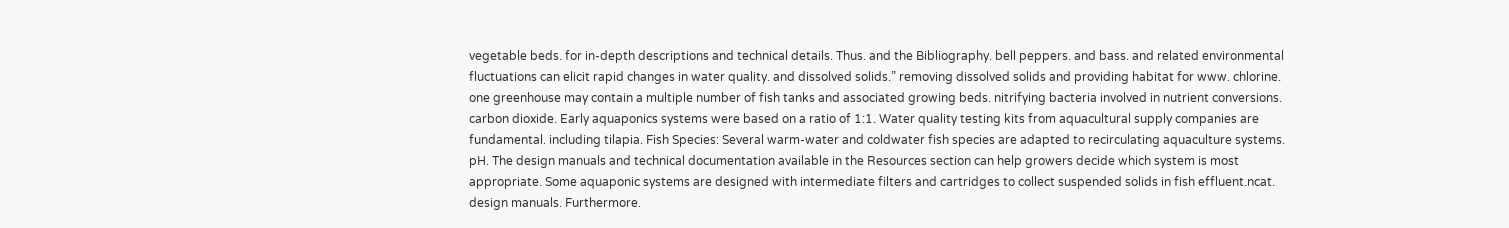vegetable beds. for in-depth descriptions and technical details. Thus. and the Bibliography. bell peppers. and bass. and related environmental fluctuations can elicit rapid changes in water quality. and dissolved solids.” removing dissolved solids and providing habitat for www. chlorine. one greenhouse may contain a multiple number of fish tanks and associated growing beds. nitrifying bacteria involved in nutrient conversions. carbon dioxide. Early aquaponics systems were based on a ratio of 1:1. Water quality testing kits from aquacultural supply companies are fundamental. including tilapia. Fish Species: Several warm-water and coldwater fish species are adapted to recirculating aquaculture systems. pH. The design manuals and technical documentation available in the Resources section can help growers decide which system is most appropriate. Some aquaponic systems are designed with intermediate filters and cartridges to collect suspended solids in fish effluent.ncat. design manuals. Furthermore.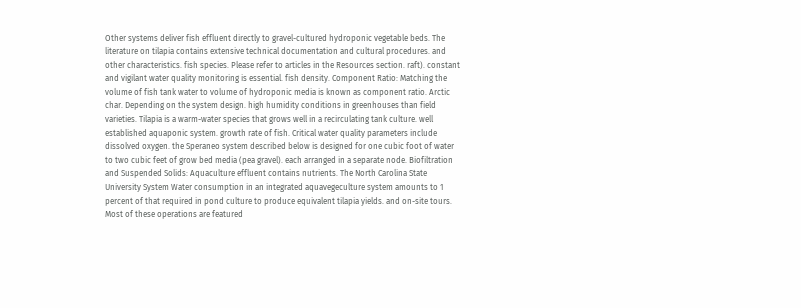Other systems deliver fish effluent directly to gravel-cultured hydroponic vegetable beds. The literature on tilapia contains extensive technical documentation and cultural procedures. and other characteristics. fish species. Please refer to articles in the Resources section. raft). constant and vigilant water quality monitoring is essential. fish density. Component Ratio: Matching the volume of fish tank water to volume of hydroponic media is known as component ratio. Arctic char. Depending on the system design. high humidity conditions in greenhouses than field varieties. Tilapia is a warm-water species that grows well in a recirculating tank culture. well established aquaponic system. growth rate of fish. Critical water quality parameters include dissolved oxygen. the Speraneo system described below is designed for one cubic foot of water to two cubic feet of grow bed media (pea gravel). each arranged in a separate node. Biofiltration and Suspended Solids: Aquaculture effluent contains nutrients. The North Carolina State University System Water consumption in an integrated aquavegeculture system amounts to 1 percent of that required in pond culture to produce equivalent tilapia yields. and on-site tours. Most of these operations are featured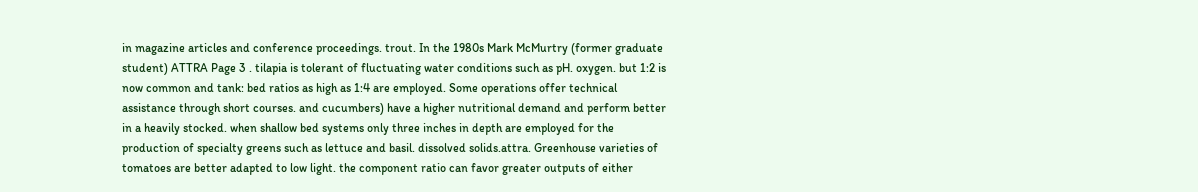in magazine articles and conference proceedings. trout. In the 1980s Mark McMurtry (former graduate student) ATTRA Page 3 . tilapia is tolerant of fluctuating water conditions such as pH. oxygen. but 1:2 is now common and tank: bed ratios as high as 1:4 are employed. Some operations offer technical assistance through short courses. and cucumbers) have a higher nutritional demand and perform better in a heavily stocked. when shallow bed systems only three inches in depth are employed for the production of specialty greens such as lettuce and basil. dissolved solids.attra. Greenhouse varieties of tomatoes are better adapted to low light. the component ratio can favor greater outputs of either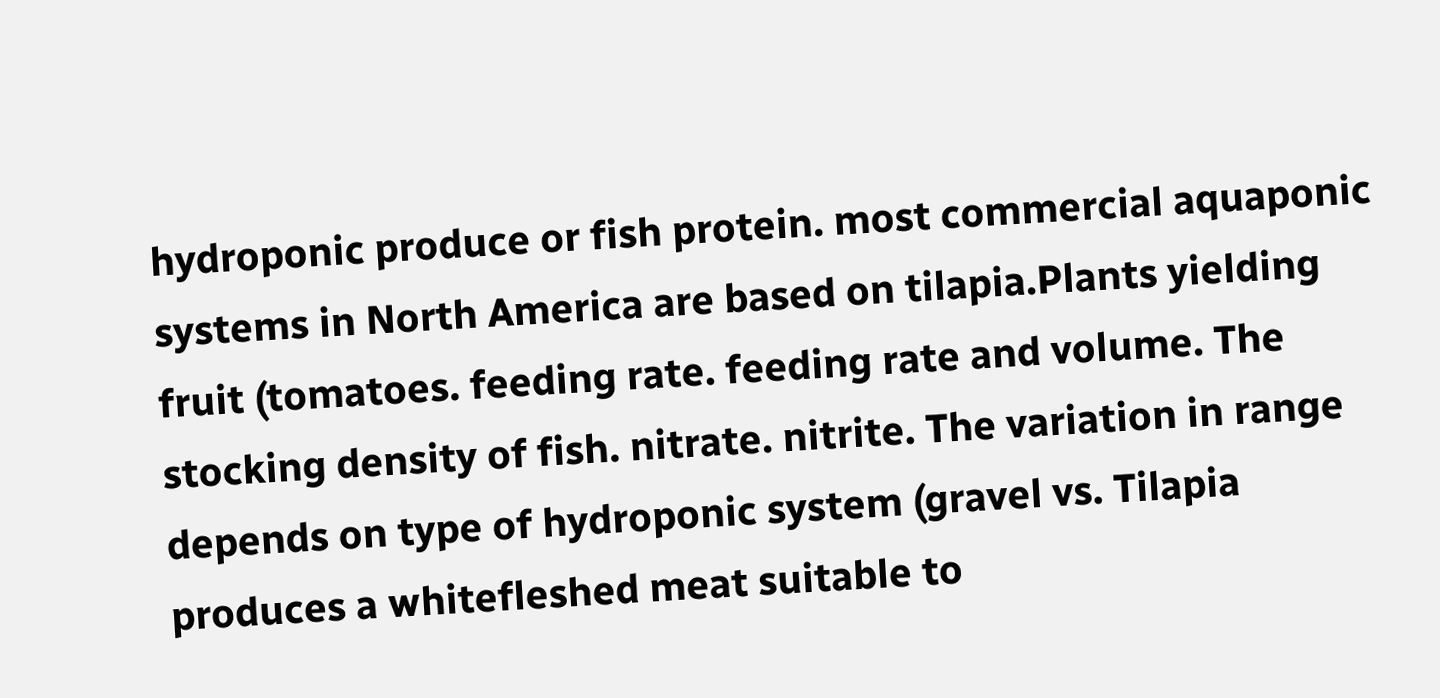hydroponic produce or fish protein. most commercial aquaponic systems in North America are based on tilapia.Plants yielding fruit (tomatoes. feeding rate. feeding rate and volume. The stocking density of fish. nitrate. nitrite. The variation in range depends on type of hydroponic system (gravel vs. Tilapia produces a whitefleshed meat suitable to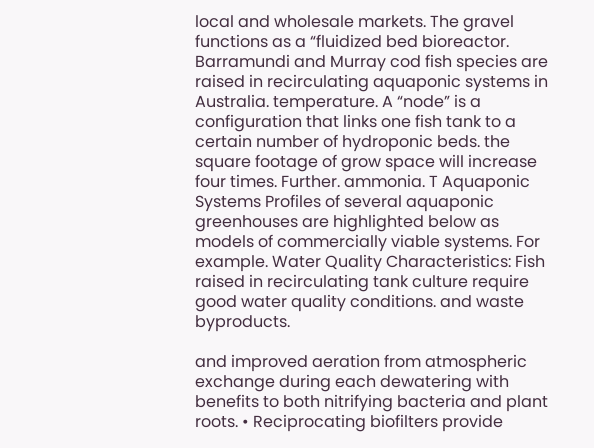local and wholesale markets. The gravel functions as a “fluidized bed bioreactor. Barramundi and Murray cod fish species are raised in recirculating aquaponic systems in Australia. temperature. A “node” is a configuration that links one fish tank to a certain number of hydroponic beds. the square footage of grow space will increase four times. Further. ammonia. T Aquaponic Systems Profiles of several aquaponic greenhouses are highlighted below as models of commercially viable systems. For example. Water Quality Characteristics: Fish raised in recirculating tank culture require good water quality conditions. and waste byproducts.

and improved aeration from atmospheric exchange during each dewatering with benefits to both nitrifying bacteria and plant roots. • Reciprocating biofilters provide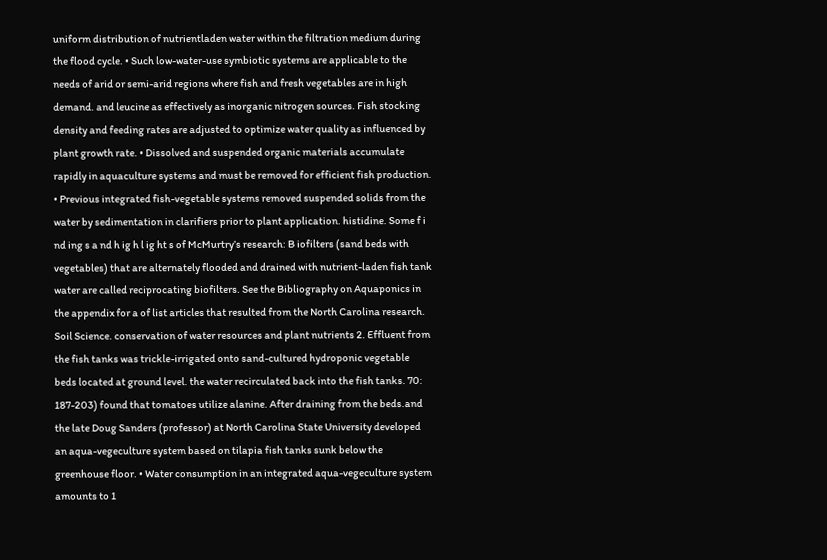uniform distribution of nutrientladen water within the filtration medium during the flood cycle. • Such low-water-use symbiotic systems are applicable to the needs of arid or semi-arid regions where fish and fresh vegetables are in high demand. and leucine as effectively as inorganic nitrogen sources. Fish stocking density and feeding rates are adjusted to optimize water quality as influenced by plant growth rate. • Dissolved and suspended organic materials accumulate rapidly in aquaculture systems and must be removed for efficient fish production. • Previous integrated fish-vegetable systems removed suspended solids from the water by sedimentation in clarifiers prior to plant application. histidine. Some f i nd ing s a nd h ig h l ig ht s of McMurtry’s research: B iofilters (sand beds with vegetables) that are alternately flooded and drained with nutrient-laden fish tank water are called reciprocating biofilters. See the Bibliography on Aquaponics in the appendix for a of list articles that resulted from the North Carolina research. Soil Science. conservation of water resources and plant nutrients 2. Effluent from the fish tanks was trickle-irrigated onto sand-cultured hydroponic vegetable beds located at ground level. the water recirculated back into the fish tanks. 70: 187-203) found that tomatoes utilize alanine. After draining from the beds.and the late Doug Sanders (professor) at North Carolina State University developed an aqua-vegeculture system based on tilapia fish tanks sunk below the greenhouse floor. • Water consumption in an integrated aqua-vegeculture system amounts to 1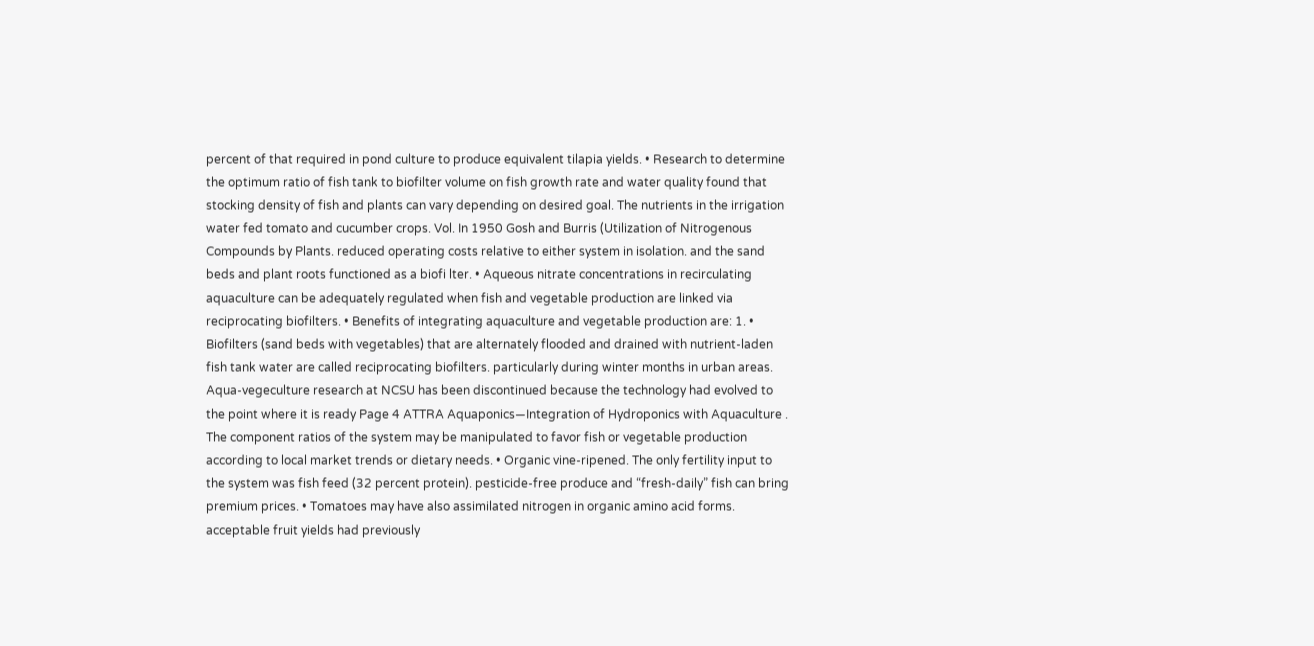percent of that required in pond culture to produce equivalent tilapia yields. • Research to determine the optimum ratio of fish tank to biofilter volume on fish growth rate and water quality found that stocking density of fish and plants can vary depending on desired goal. The nutrients in the irrigation water fed tomato and cucumber crops. Vol. In 1950 Gosh and Burris (Utilization of Nitrogenous Compounds by Plants. reduced operating costs relative to either system in isolation. and the sand beds and plant roots functioned as a biofi lter. • Aqueous nitrate concentrations in recirculating aquaculture can be adequately regulated when fish and vegetable production are linked via reciprocating biofilters. • Benefits of integrating aquaculture and vegetable production are: 1. • Biofilters (sand beds with vegetables) that are alternately flooded and drained with nutrient-laden fish tank water are called reciprocating biofilters. particularly during winter months in urban areas. Aqua-vegeculture research at NCSU has been discontinued because the technology had evolved to the point where it is ready Page 4 ATTRA Aquaponics—Integration of Hydroponics with Aquaculture . The component ratios of the system may be manipulated to favor fish or vegetable production according to local market trends or dietary needs. • Organic vine-ripened. The only fertility input to the system was fish feed (32 percent protein). pesticide-free produce and “fresh-daily” fish can bring premium prices. • Tomatoes may have also assimilated nitrogen in organic amino acid forms. acceptable fruit yields had previously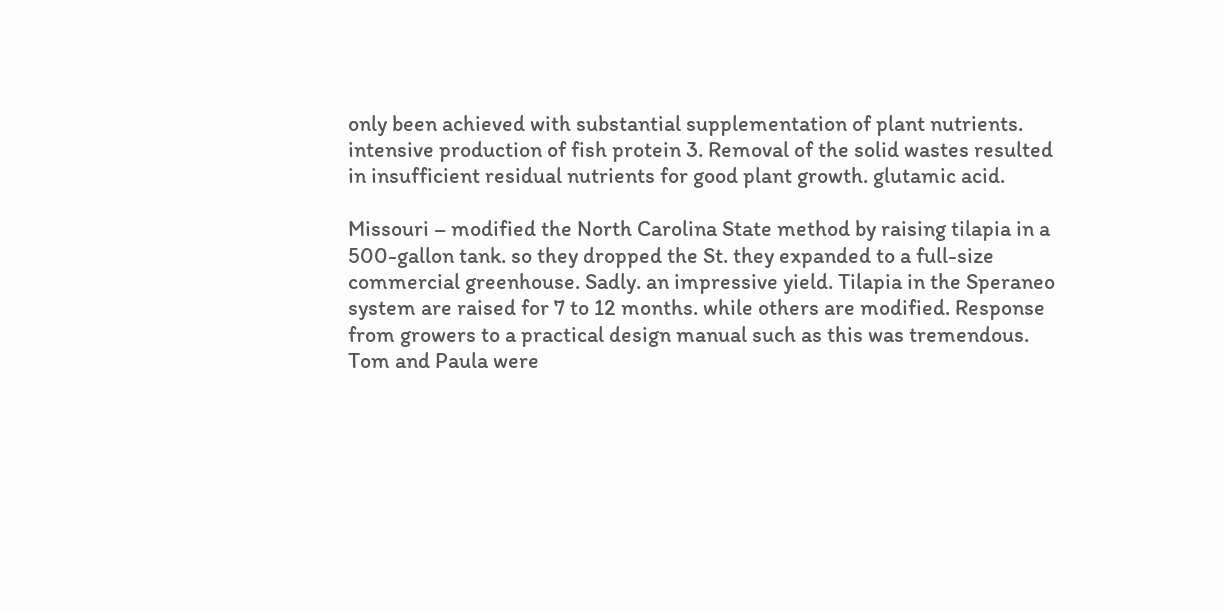only been achieved with substantial supplementation of plant nutrients. intensive production of fish protein 3. Removal of the solid wastes resulted in insufficient residual nutrients for good plant growth. glutamic acid.

Missouri – modified the North Carolina State method by raising tilapia in a 500-gallon tank. so they dropped the St. they expanded to a full-size commercial greenhouse. Sadly. an impressive yield. Tilapia in the Speraneo system are raised for 7 to 12 months. while others are modified. Response from growers to a practical design manual such as this was tremendous. Tom and Paula were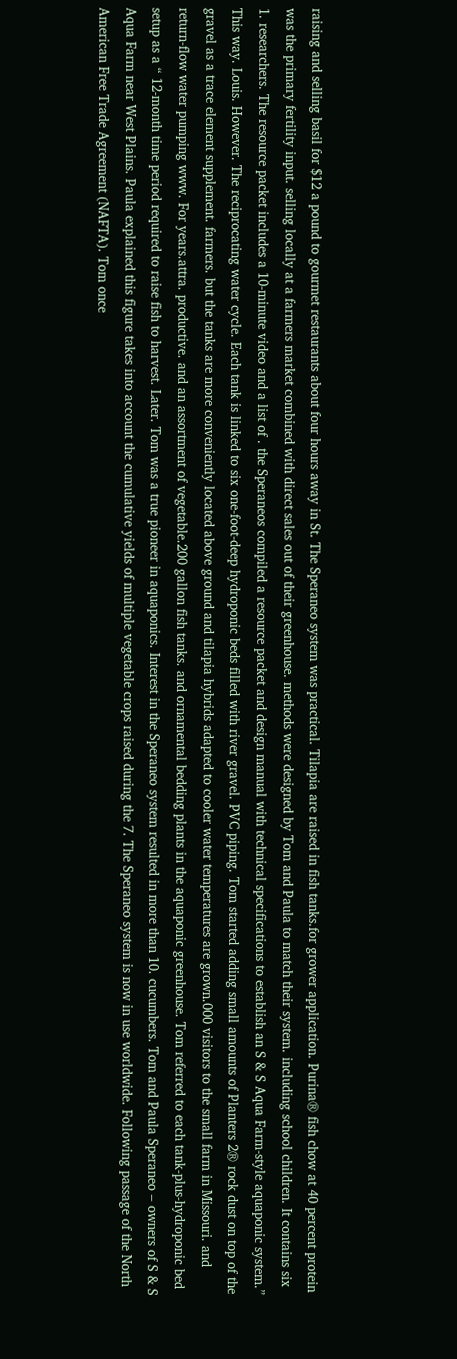raising and selling basil for $12 a pound to gourmet restaurants about four hours away in St. The Speraneo system was practical. Tilapia are raised in fish tanks.for grower application. Purina® fish chow at 40 percent protein was the primary fertility input. selling locally at a farmers market combined with direct sales out of their greenhouse. methods were designed by Tom and Paula to match their system. including school children. It contains six 1. researchers. The resource packet includes a 10-minute video and a list of . the Speraneos compiled a resource packet and design manual with technical specifications to establish an S & S Aqua Farm-style aquaponic system.” This way. Louis. However. The reciprocating water cycle. Each tank is linked to six one-foot-deep hydroponic beds filled with river gravel. PVC piping. Tom started adding small amounts of Planters 2® rock dust on top of the gravel as a trace element supplement. farmers. but the tanks are more conveniently located above ground and tilapia hybrids adapted to cooler water temperatures are grown.000 visitors to the small farm in Missouri. and return-flow water pumping www. For years.attra. productive. and an assortment of vegetable.200 gallon fish tanks. and ornamental bedding plants in the aquaponic greenhouse. Tom referred to each tank-plus-hydroponic bed setup as a “ 12-month time period required to raise fish to harvest. Later. Tom was a true pioneer in aquaponics. Interest in the Speraneo system resulted in more than 10. cucumbers. Tom and Paula Speraneo – owners of S & S Aqua Farm near West Plains. Paula explained this figure takes into account the cumulative yields of multiple vegetable crops raised during the 7. The Speraneo system is now in use worldwide. Following passage of the North American Free Trade Agreement (NAFTA). Tom once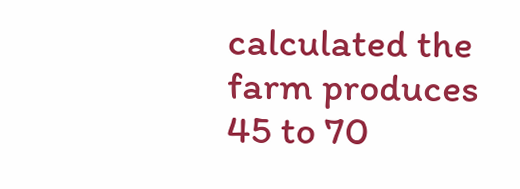calculated the farm produces 45 to 70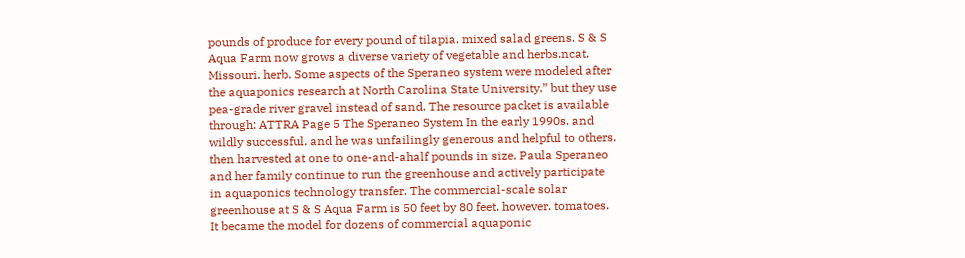pounds of produce for every pound of tilapia. mixed salad greens. S & S Aqua Farm now grows a diverse variety of vegetable and herbs.ncat. Missouri. herb. Some aspects of the Speraneo system were modeled after the aquaponics research at North Carolina State University.” but they use pea-grade river gravel instead of sand. The resource packet is available through: ATTRA Page 5 The Speraneo System In the early 1990s. and wildly successful. and he was unfailingly generous and helpful to others. then harvested at one to one-and-ahalf pounds in size. Paula Speraneo and her family continue to run the greenhouse and actively participate in aquaponics technology transfer. The commercial-scale solar greenhouse at S & S Aqua Farm is 50 feet by 80 feet. however. tomatoes. It became the model for dozens of commercial aquaponic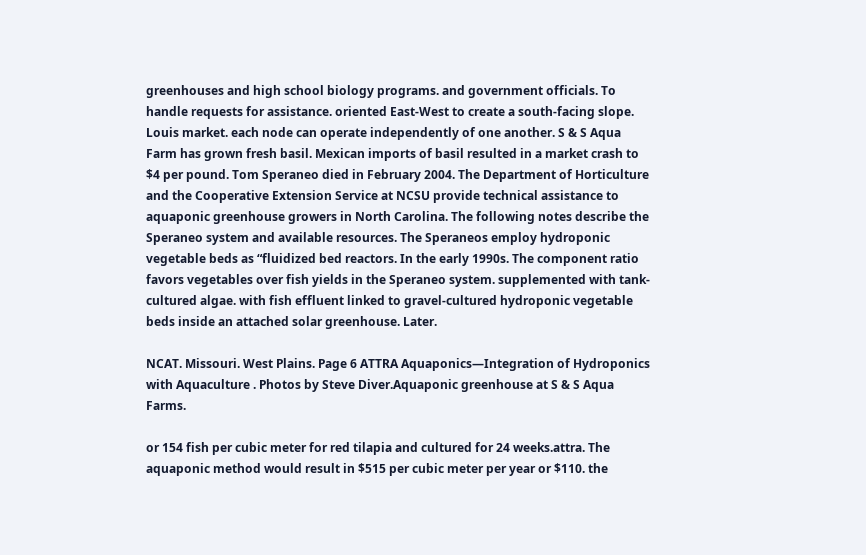greenhouses and high school biology programs. and government officials. To handle requests for assistance. oriented East-West to create a south-facing slope. Louis market. each node can operate independently of one another. S & S Aqua Farm has grown fresh basil. Mexican imports of basil resulted in a market crash to $4 per pound. Tom Speraneo died in February 2004. The Department of Horticulture and the Cooperative Extension Service at NCSU provide technical assistance to aquaponic greenhouse growers in North Carolina. The following notes describe the Speraneo system and available resources. The Speraneos employ hydroponic vegetable beds as “fluidized bed reactors. In the early 1990s. The component ratio favors vegetables over fish yields in the Speraneo system. supplemented with tank-cultured algae. with fish effluent linked to gravel-cultured hydroponic vegetable beds inside an attached solar greenhouse. Later.

NCAT. Missouri. West Plains. Page 6 ATTRA Aquaponics—Integration of Hydroponics with Aquaculture . Photos by Steve Diver.Aquaponic greenhouse at S & S Aqua Farms.

or 154 fish per cubic meter for red tilapia and cultured for 24 weeks.attra. The aquaponic method would result in $515 per cubic meter per year or $110. the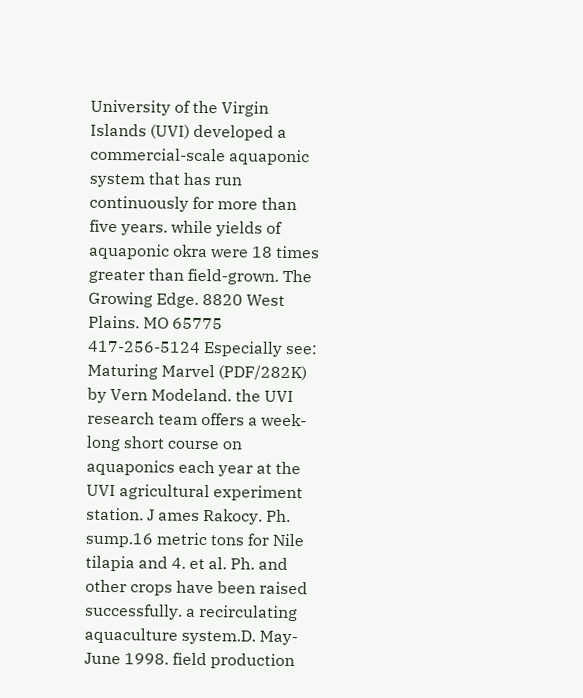University of the Virgin Islands (UVI) developed a commercial-scale aquaponic system that has run continuously for more than five years. while yields of aquaponic okra were 18 times greater than field-grown. The Growing Edge. 8820 West Plains. MO 65775 417-256-5124 Especially see: Maturing Marvel (PDF/282K) by Vern Modeland. the UVI research team offers a week-long short course on aquaponics each year at the UVI agricultural experiment station. J ames Rakocy. Ph. sump.16 metric tons for Nile tilapia and 4. et al. Ph. and other crops have been raised successfully. a recirculating aquaculture system.D. May-June 1998. field production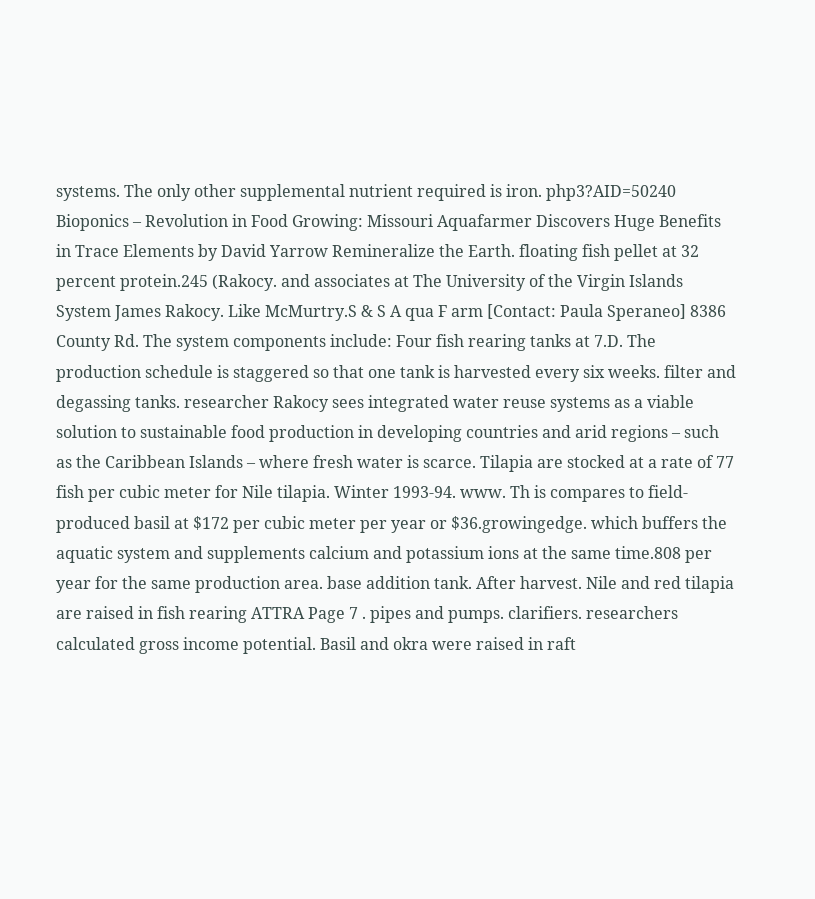systems. The only other supplemental nutrient required is iron. php3?AID=50240 Bioponics – Revolution in Food Growing: Missouri Aquafarmer Discovers Huge Benefits in Trace Elements by David Yarrow Remineralize the Earth. floating fish pellet at 32 percent protein.245 (Rakocy. and associates at The University of the Virgin Islands System James Rakocy. Like McMurtry.S & S A qua F arm [Contact: Paula Speraneo] 8386 County Rd. The system components include: Four fish rearing tanks at 7.D. The production schedule is staggered so that one tank is harvested every six weeks. filter and degassing tanks. researcher Rakocy sees integrated water reuse systems as a viable solution to sustainable food production in developing countries and arid regions – such as the Caribbean Islands – where fresh water is scarce. Tilapia are stocked at a rate of 77 fish per cubic meter for Nile tilapia. Winter 1993-94. www. Th is compares to field-produced basil at $172 per cubic meter per year or $36.growingedge. which buffers the aquatic system and supplements calcium and potassium ions at the same time.808 per year for the same production area. base addition tank. After harvest. Nile and red tilapia are raised in fish rearing ATTRA Page 7 . pipes and pumps. clarifiers. researchers calculated gross income potential. Basil and okra were raised in raft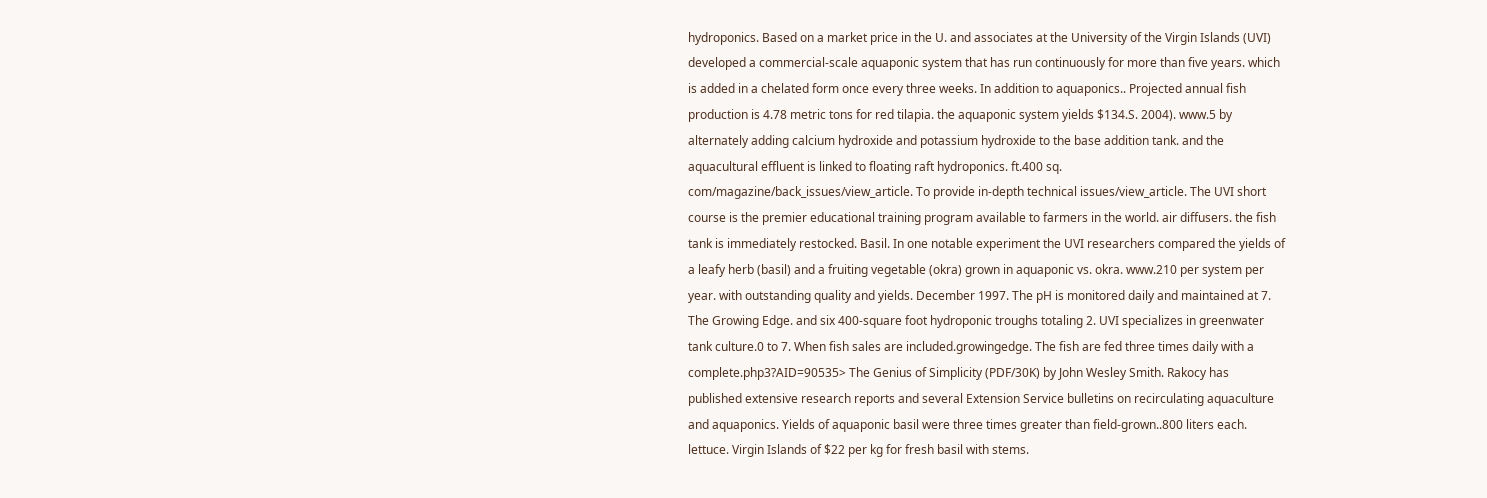hydroponics. Based on a market price in the U. and associates at the University of the Virgin Islands (UVI) developed a commercial-scale aquaponic system that has run continuously for more than five years. which is added in a chelated form once every three weeks. In addition to aquaponics.. Projected annual fish production is 4.78 metric tons for red tilapia. the aquaponic system yields $134.S. 2004). www.5 by alternately adding calcium hydroxide and potassium hydroxide to the base addition tank. and the aquacultural effluent is linked to floating raft hydroponics. ft.400 sq. com/magazine/back_issues/view_article. To provide in-depth technical issues/view_article. The UVI short course is the premier educational training program available to farmers in the world. air diffusers. the fish tank is immediately restocked. Basil. In one notable experiment the UVI researchers compared the yields of a leafy herb (basil) and a fruiting vegetable (okra) grown in aquaponic vs. okra. www.210 per system per year. with outstanding quality and yields. December 1997. The pH is monitored daily and maintained at 7. The Growing Edge. and six 400-square foot hydroponic troughs totaling 2. UVI specializes in greenwater tank culture.0 to 7. When fish sales are included.growingedge. The fish are fed three times daily with a complete.php3?AID=90535> The Genius of Simplicity (PDF/30K) by John Wesley Smith. Rakocy has published extensive research reports and several Extension Service bulletins on recirculating aquaculture and aquaponics. Yields of aquaponic basil were three times greater than field-grown..800 liters each. lettuce. Virgin Islands of $22 per kg for fresh basil with stems.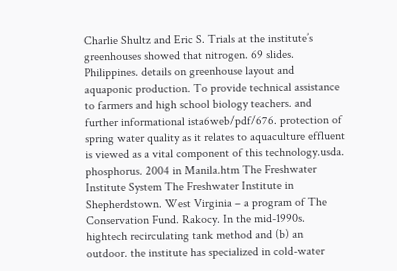Charlie Shultz and Eric S. Trials at the institute’s greenhouses showed that nitrogen. 69 slides. Philippines. details on greenhouse layout and aquaponic production. To provide technical assistance to farmers and high school biology teachers. and further informational ista6web/pdf/676. protection of spring water quality as it relates to aquaculture effluent is viewed as a vital component of this technology.usda. phosphorus. 2004 in Manila.htm The Freshwater Institute System The Freshwater Institute in Shepherdstown. West Virginia – a program of The Conservation Fund. Rakocy. In the mid-1990s. hightech recirculating tank method and (b) an outdoor. the institute has specialized in cold-water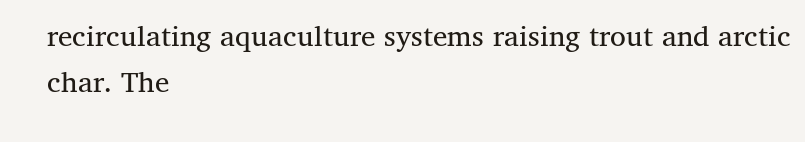recirculating aquaculture systems raising trout and arctic char. The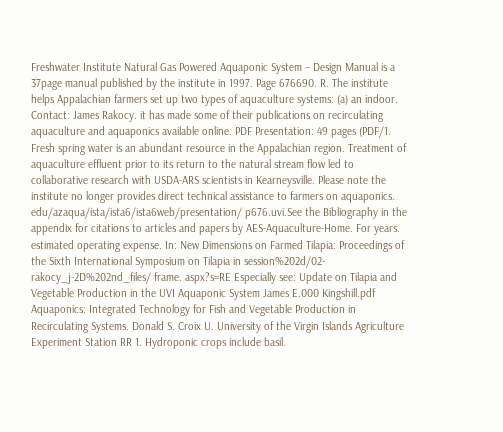Freshwater Institute Natural Gas Powered Aquaponic System – Design Manual is a 37page manual published by the institute in 1997. Page 676690. R. The institute helps Appalachian farmers set up two types of aquaculture systems: (a) an indoor. Contact: James Rakocy. it has made some of their publications on recirculating aquaculture and aquaponics available online. PDF Presentation: 49 pages (PDF/1. Fresh spring water is an abundant resource in the Appalachian region. Treatment of aquaculture effluent prior to its return to the natural stream flow led to collaborative research with USDA-ARS scientists in Kearneysville. Please note the institute no longer provides direct technical assistance to farmers on aquaponics. edu/azaqua/ista/ista6/ista6web/presentation/ p676.uvi.See the Bibliography in the appendix for citations to articles and papers by AES-Aquaculture-Home. For years. estimated operating expense. In: New Dimensions on Farmed Tilapia: Proceedings of the Sixth International Symposium on Tilapia in session%202d/02-rakocy_j-2D%202nd_files/ frame. aspx?s=RE Especially see: Update on Tilapia and Vegetable Production in the UVI Aquaponic System James E.000 Kingshill.pdf Aquaponics: Integrated Technology for Fish and Vegetable Production in Recirculating Systems. Donald S. Croix U. University of the Virgin Islands Agriculture Experiment Station RR 1. Hydroponic crops include basil.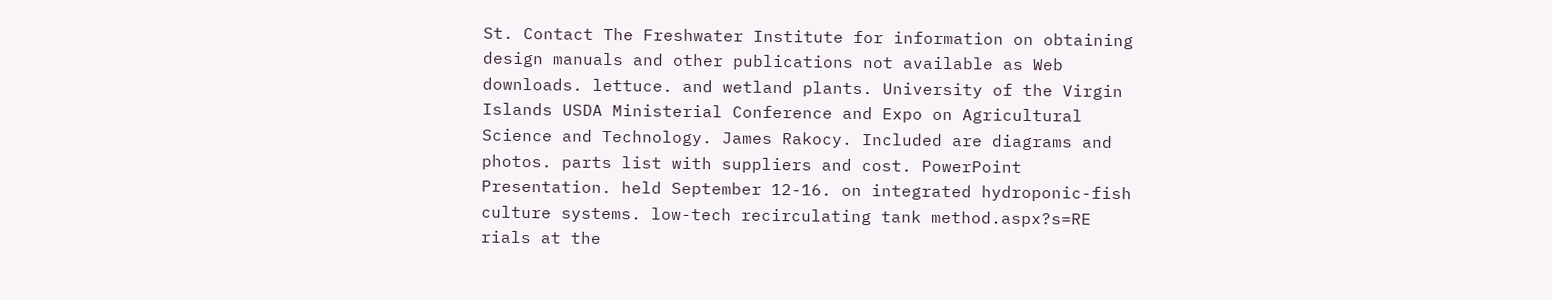St. Contact The Freshwater Institute for information on obtaining design manuals and other publications not available as Web downloads. lettuce. and wetland plants. University of the Virgin Islands USDA Ministerial Conference and Expo on Agricultural Science and Technology. James Rakocy. Included are diagrams and photos. parts list with suppliers and cost. PowerPoint Presentation. held September 12-16. on integrated hydroponic-fish culture systems. low-tech recirculating tank method.aspx?s=RE rials at the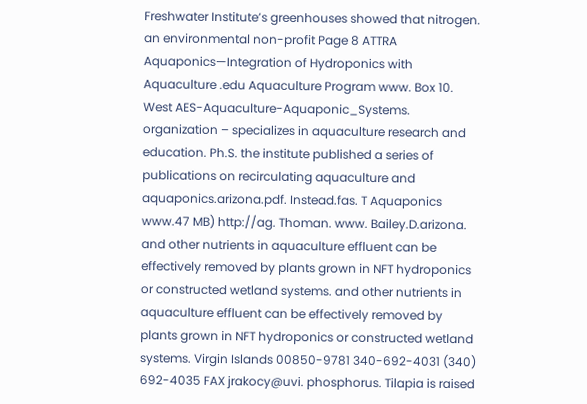Freshwater Institute’s greenhouses showed that nitrogen. an environmental non-profit Page 8 ATTRA Aquaponics—Integration of Hydroponics with Aquaculture .edu Aquaculture Program www. Box 10. West AES-Aquaculture-Aquaponic_Systems. organization – specializes in aquaculture research and education. Ph.S. the institute published a series of publications on recirculating aquaculture and aquaponics.arizona.pdf. Instead.fas. T Aquaponics www.47 MB) http://ag. Thoman. www. Bailey.D.arizona. and other nutrients in aquaculture effluent can be effectively removed by plants grown in NFT hydroponics or constructed wetland systems. and other nutrients in aquaculture effluent can be effectively removed by plants grown in NFT hydroponics or constructed wetland systems. Virgin Islands 00850-9781 340-692-4031 (340) 692-4035 FAX jrakocy@uvi. phosphorus. Tilapia is raised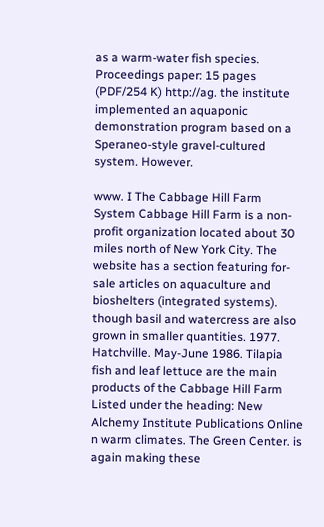as a warm-water fish species. Proceedings paper: 15 pages (PDF/254 K) http://ag. the institute implemented an aquaponic demonstration program based on a Speraneo-style gravel-cultured system. However.

www. I The Cabbage Hill Farm System Cabbage Hill Farm is a non-profit organization located about 30 miles north of New York City. The website has a section featuring for-sale articles on aquaculture and bioshelters (integrated systems). though basil and watercress are also grown in smaller quantities. 1977. Hatchville. May-June 1986. Tilapia fish and leaf lettuce are the main products of the Cabbage Hill Farm Listed under the heading: New Alchemy Institute Publications Online n warm climates. The Green Center. is again making these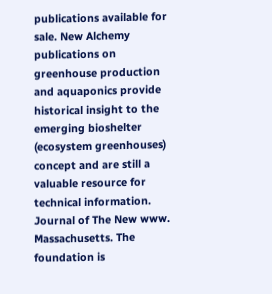publications available for sale. New Alchemy publications on greenhouse production and aquaponics provide historical insight to the emerging bioshelter (ecosystem greenhouses) concept and are still a valuable resource for technical information. Journal of The New www. Massachusetts. The foundation is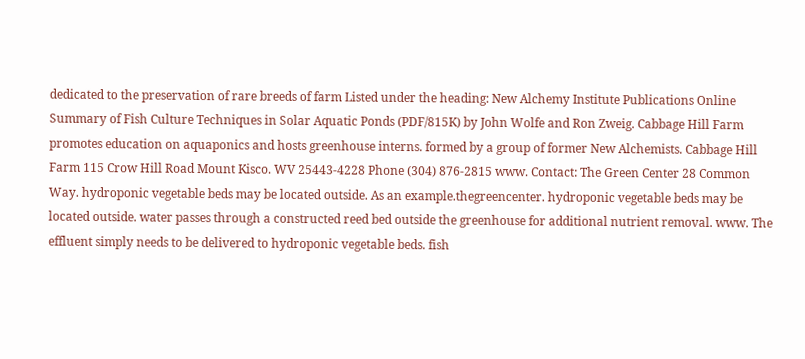dedicated to the preservation of rare breeds of farm Listed under the heading: New Alchemy Institute Publications Online Summary of Fish Culture Techniques in Solar Aquatic Ponds (PDF/815K) by John Wolfe and Ron Zweig. Cabbage Hill Farm promotes education on aquaponics and hosts greenhouse interns. formed by a group of former New Alchemists. Cabbage Hill Farm 115 Crow Hill Road Mount Kisco. WV 25443-4228 Phone (304) 876-2815 www. Contact: The Green Center 28 Common Way. hydroponic vegetable beds may be located outside. As an example.thegreencenter. hydroponic vegetable beds may be located outside. water passes through a constructed reed bed outside the greenhouse for additional nutrient removal. www. The effluent simply needs to be delivered to hydroponic vegetable beds. fish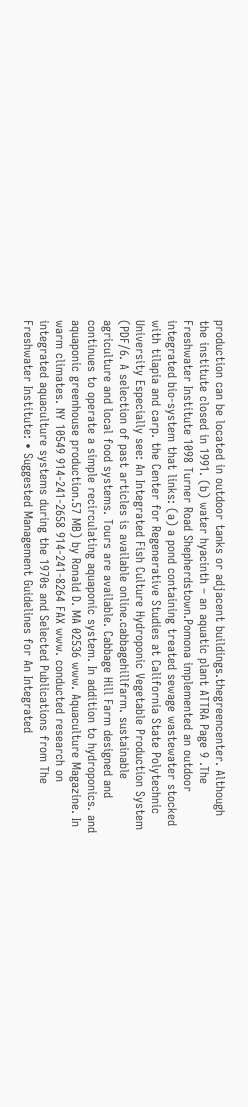production can be located in outdoor tanks or adjacent buildings.thegreencenter. Although the institute closed in 1991. (b) water hyacinth – an aquatic plant ATTRA Page 9 .The Freshwater Institute 1098 Turner Road Shepherdstown.Pomona implemented an outdoor integrated bio-system that links: (a) a pond containing treated sewage wastewater stocked with tilapia and carp. the Center for Regenerative Studies at California State Polytechnic University Especially see: An Integrated Fish Culture Hydroponic Vegetable Production System (PDF/6. A selection of past articles is available online.cabbagehillfarm. sustainable agriculture and local food systems. Tours are available. Cabbage Hill Farm designed and continues to operate a simple recirculating aquaponic system. In addition to hydroponics. and aquaponic greenhouse production.57 MB) by Ronald D. MA 02536 www. Aquaculture Magazine. In warm climates. NY 10549 914-241-2658 914-241-8264 FAX www. conducted research on integrated aquaculture systems during the 1970s and Selected Publications from The Freshwater Institute: • Suggested Management Guidelines for An Integrated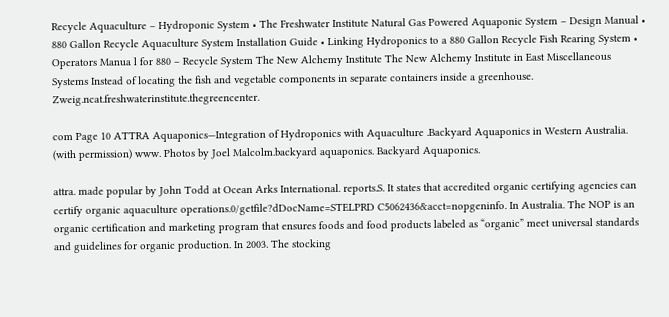Recycle Aquaculture – Hydroponic System • The Freshwater Institute Natural Gas Powered Aquaponic System – Design Manual • 880 Gallon Recycle Aquaculture System Installation Guide • Linking Hydroponics to a 880 Gallon Recycle Fish Rearing System • Operators Manua l for 880 – Recycle System The New Alchemy Institute The New Alchemy Institute in East Miscellaneous Systems Instead of locating the fish and vegetable components in separate containers inside a greenhouse. Zweig.ncat.freshwaterinstitute.thegreencenter.

com Page 10 ATTRA Aquaponics—Integration of Hydroponics with Aquaculture .Backyard Aquaponics in Western Australia. (with permission) www. Photos by Joel Malcolm.backyard aquaponics. Backyard Aquaponics.

attra. made popular by John Todd at Ocean Arks International. reports.S. It states that accredited organic certifying agencies can certify organic aquaculture operations.0/getfile?dDocName=STELPRD C5062436&acct=nopgeninfo. In Australia. The NOP is an organic certification and marketing program that ensures foods and food products labeled as “organic” meet universal standards and guidelines for organic production. In 2003. The stocking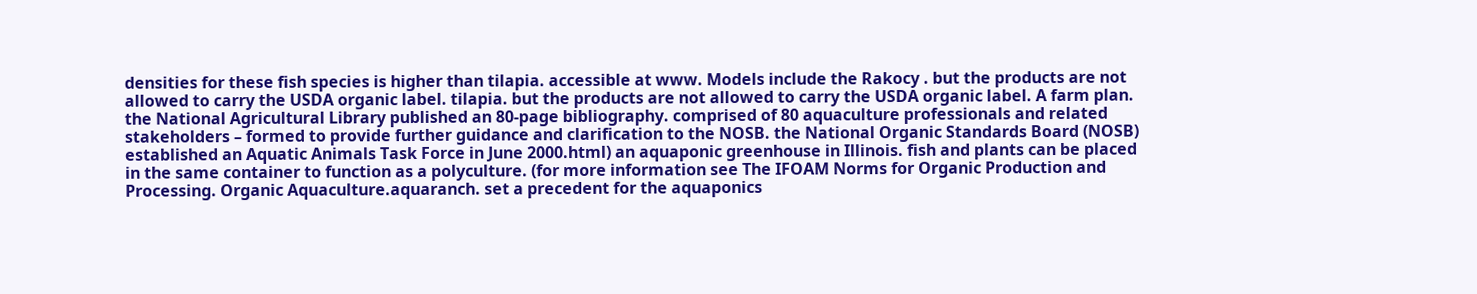densities for these fish species is higher than tilapia. accessible at www. Models include the Rakocy . but the products are not allowed to carry the USDA organic label. tilapia. but the products are not allowed to carry the USDA organic label. A farm plan. the National Agricultural Library published an 80-page bibliography. comprised of 80 aquaculture professionals and related stakeholders – formed to provide further guidance and clarification to the NOSB. the National Organic Standards Board (NOSB) established an Aquatic Animals Task Force in June 2000.html) an aquaponic greenhouse in Illinois. fish and plants can be placed in the same container to function as a polyculture. (for more information see The IFOAM Norms for Organic Production and Processing. Organic Aquaculture.aquaranch. set a precedent for the aquaponics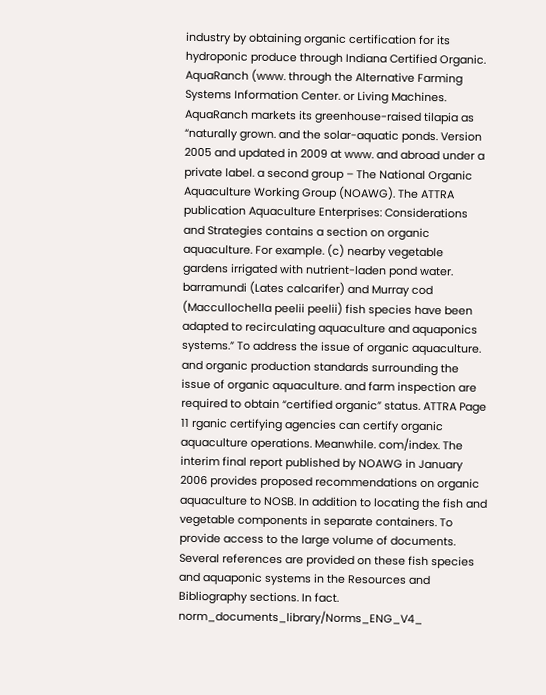industry by obtaining organic certification for its hydroponic produce through Indiana Certified Organic. AquaRanch (www. through the Alternative Farming Systems Information Center. or Living Machines. AquaRanch markets its greenhouse-raised tilapia as “naturally grown. and the solar-aquatic ponds. Version 2005 and updated in 2009 at www. and abroad under a private label. a second group – The National Organic Aquaculture Working Group (NOAWG). The ATTRA publication Aquaculture Enterprises: Considerations and Strategies contains a section on organic aquaculture. For example. (c) nearby vegetable gardens irrigated with nutrient-laden pond water. barramundi (Lates calcarifer) and Murray cod (Maccullochella peelii peelii) fish species have been adapted to recirculating aquaculture and aquaponics systems.” To address the issue of organic aquaculture. and organic production standards surrounding the issue of organic aquaculture. and farm inspection are required to obtain “certified organic” status. ATTRA Page 11 rganic certifying agencies can certify organic aquaculture operations. Meanwhile. com/index. The interim final report published by NOAWG in January 2006 provides proposed recommendations on organic aquaculture to NOSB. In addition to locating the fish and vegetable components in separate containers. To provide access to the large volume of documents. Several references are provided on these fish species and aquaponic systems in the Resources and Bibliography sections. In fact. norm_documents_library/Norms_ENG_V4_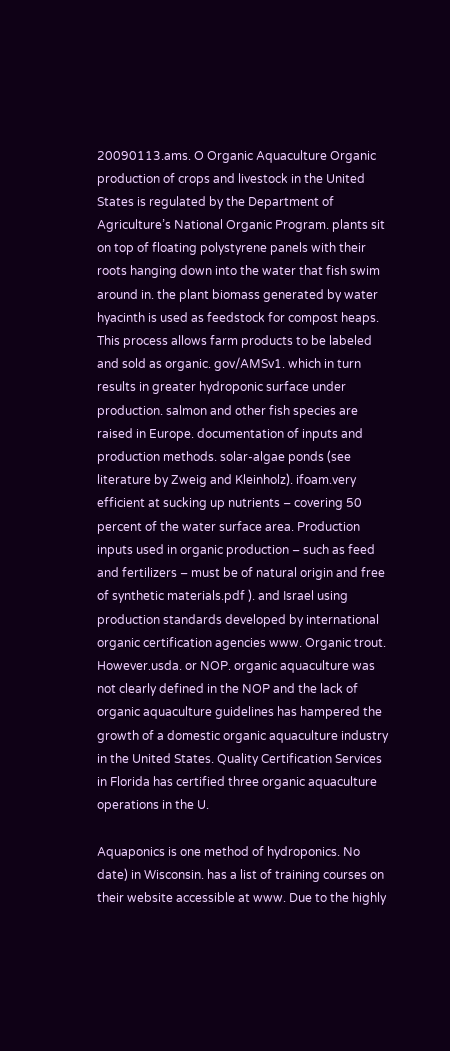20090113.ams. O Organic Aquaculture Organic production of crops and livestock in the United States is regulated by the Department of Agriculture’s National Organic Program. plants sit on top of floating polystyrene panels with their roots hanging down into the water that fish swim around in. the plant biomass generated by water hyacinth is used as feedstock for compost heaps. This process allows farm products to be labeled and sold as organic. gov/AMSv1. which in turn results in greater hydroponic surface under production. salmon and other fish species are raised in Europe. documentation of inputs and production methods. solar-algae ponds (see literature by Zweig and Kleinholz). ifoam.very efficient at sucking up nutrients – covering 50 percent of the water surface area. Production inputs used in organic production – such as feed and fertilizers – must be of natural origin and free of synthetic materials.pdf ). and Israel using production standards developed by international organic certification agencies www. Organic trout. However.usda. or NOP. organic aquaculture was not clearly defined in the NOP and the lack of organic aquaculture guidelines has hampered the growth of a domestic organic aquaculture industry in the United States. Quality Certification Services in Florida has certified three organic aquaculture operations in the U.

Aquaponics is one method of hydroponics. No date) in Wisconsin. has a list of training courses on their website accessible at www. Due to the highly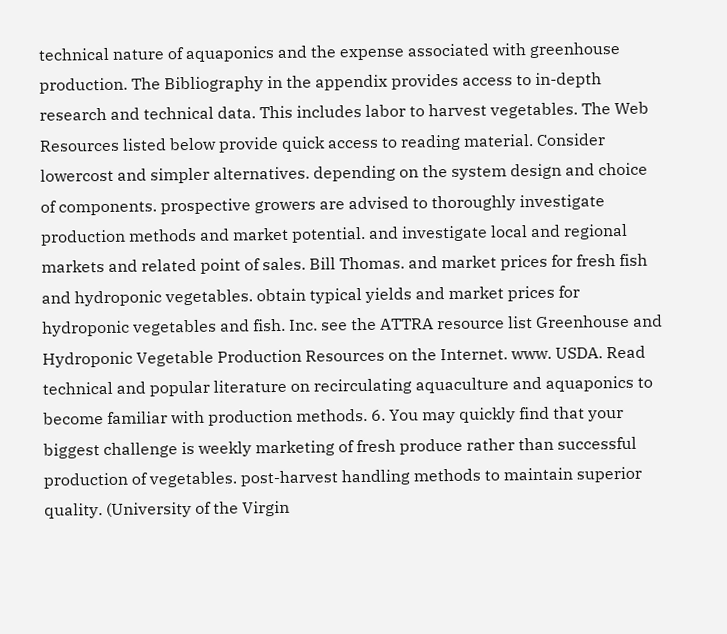technical nature of aquaponics and the expense associated with greenhouse production. The Bibliography in the appendix provides access to in-depth research and technical data. This includes labor to harvest vegetables. The Web Resources listed below provide quick access to reading material. Consider lowercost and simpler alternatives. depending on the system design and choice of components. prospective growers are advised to thoroughly investigate production methods and market potential. and investigate local and regional markets and related point of sales. Bill Thomas. and market prices for fresh fish and hydroponic vegetables. obtain typical yields and market prices for hydroponic vegetables and fish. Inc. see the ATTRA resource list Greenhouse and Hydroponic Vegetable Production Resources on the Internet. www. USDA. Read technical and popular literature on recirculating aquaculture and aquaponics to become familiar with production methods. 6. You may quickly find that your biggest challenge is weekly marketing of fresh produce rather than successful production of vegetables. post-harvest handling methods to maintain superior quality. (University of the Virgin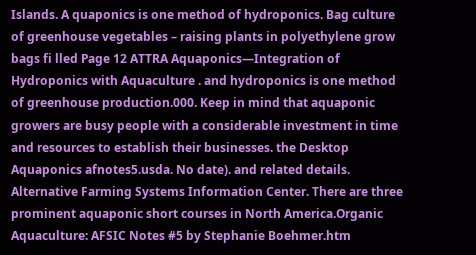Islands. A quaponics is one method of hydroponics. Bag culture of greenhouse vegetables – raising plants in polyethylene grow bags fi lled Page 12 ATTRA Aquaponics—Integration of Hydroponics with Aquaculture . and hydroponics is one method of greenhouse production.000. Keep in mind that aquaponic growers are busy people with a considerable investment in time and resources to establish their businesses. the Desktop Aquaponics afnotes5.usda. No date). and related details. Alternative Farming Systems Information Center. There are three prominent aquaponic short courses in North America.Organic Aquaculture: AFSIC Notes #5 by Stephanie Boehmer.htm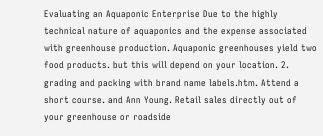Evaluating an Aquaponic Enterprise Due to the highly technical nature of aquaponics and the expense associated with greenhouse production. Aquaponic greenhouses yield two food products. but this will depend on your location. 2. grading and packing with brand name labels.htm. Attend a short course. and Ann Young. Retail sales directly out of your greenhouse or roadside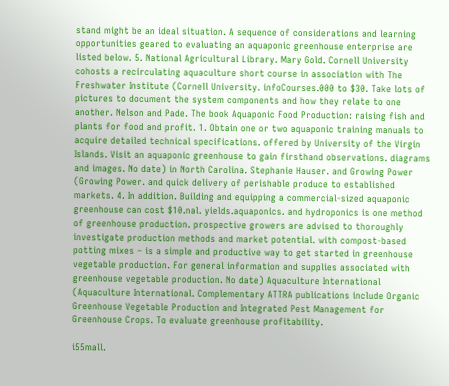stand might be an ideal situation. A sequence of considerations and learning opportunities geared to evaluating an aquaponic greenhouse enterprise are listed below. 5. National Agricultural Library. Mary Gold. Cornell University cohosts a recirculating aquaculture short course in association with The Freshwater Institute (Cornell University. infoCourses.000 to $30. Take lots of pictures to document the system components and how they relate to one another. Nelson and Pade. The book Aquaponic Food Production: raising fish and plants for food and profit. 1. Obtain one or two aquaponic training manuals to acquire detailed technical specifications. offered by University of the Virgin Islands. Visit an aquaponic greenhouse to gain firsthand observations. diagrams and images. No date) in North Carolina. Stephanie Hauser. and Growing Power (Growing Power. and quick delivery of perishable produce to established markets. 4. In addition. Building and equipping a commercial-sized aquaponic greenhouse can cost $10.nal. yields.aquaponics. and hydroponics is one method of greenhouse production. prospective growers are advised to thoroughly investigate production methods and market potential. with compost-based potting mixes – is a simple and productive way to get started in greenhouse vegetable production. For general information and supplies associated with greenhouse vegetable production. No date) Aquaculture International (Aquaculture International. Complementary ATTRA publications include Organic Greenhouse Vegetable Production and Integrated Pest Management for Greenhouse Crops. To evaluate greenhouse profitability.

i55mall.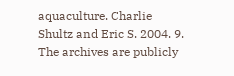aquaculture. Charlie Shultz and Eric S. 2004. 9. The archives are publicly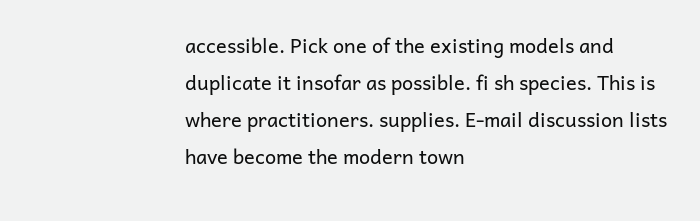accessible. Pick one of the existing models and duplicate it insofar as possible. fi sh species. This is where practitioners. supplies. E-mail discussion lists have become the modern town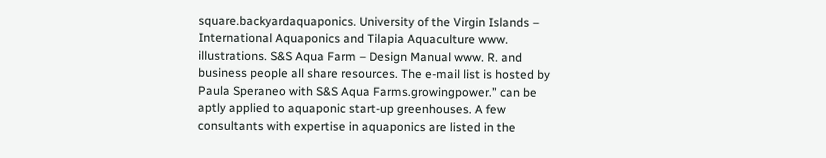square.backyardaquaponics. University of the Virgin Islands – International Aquaponics and Tilapia Aquaculture www. illustrations. S&S Aqua Farm – Design Manual www. R. and business people all share resources. The e-mail list is hosted by Paula Speraneo with S&S Aqua Farms.growingpower.” can be aptly applied to aquaponic start-up greenhouses. A few consultants with expertise in aquaponics are listed in the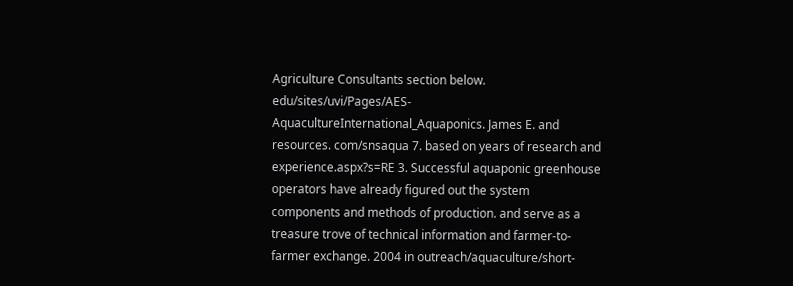Agriculture Consultants section below. edu/sites/uvi/Pages/AES-AquacultureInternational_Aquaponics. James E. and resources. com/snsaqua 7. based on years of research and experience.aspx?s=RE 3. Successful aquaponic greenhouse operators have already figured out the system components and methods of production. and serve as a treasure trove of technical information and farmer-to-farmer exchange. 2004 in outreach/aquaculture/short-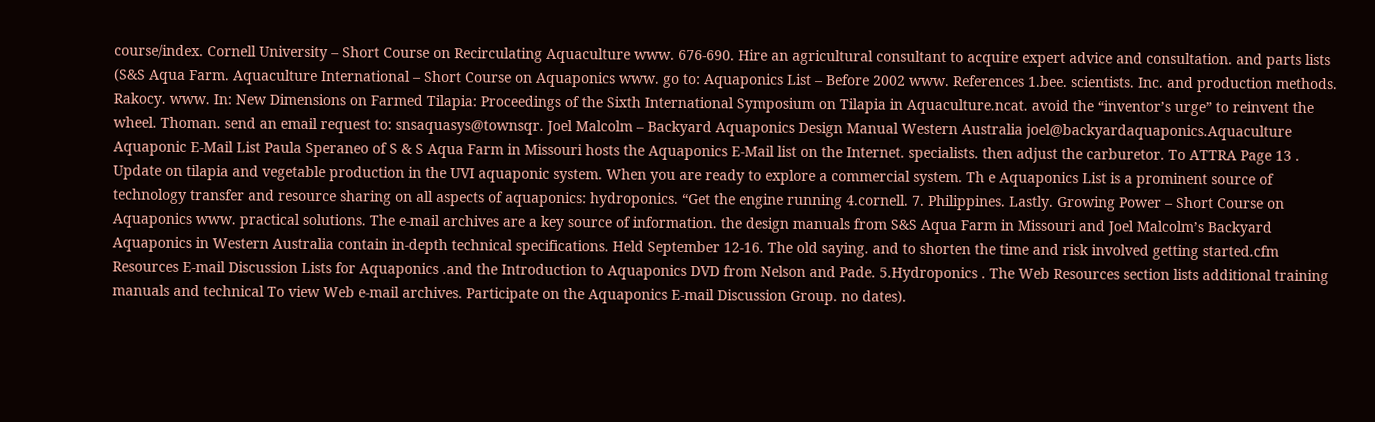course/index. Cornell University – Short Course on Recirculating Aquaculture www. 676-690. Hire an agricultural consultant to acquire expert advice and consultation. and parts lists (S&S Aqua Farm. Aquaculture International – Short Course on Aquaponics www. go to: Aquaponics List – Before 2002 www. References 1.bee. scientists. Inc. and production methods. Rakocy. www. In: New Dimensions on Farmed Tilapia: Proceedings of the Sixth International Symposium on Tilapia in Aquaculture.ncat. avoid the “inventor’s urge” to reinvent the wheel. Thoman. send an email request to: snsaquasys@townsqr. Joel Malcolm – Backyard Aquaponics Design Manual Western Australia joel@backyardaquaponics.Aquaculture Aquaponic E-Mail List Paula Speraneo of S & S Aqua Farm in Missouri hosts the Aquaponics E-Mail list on the Internet. specialists. then adjust the carburetor. To ATTRA Page 13 . Update on tilapia and vegetable production in the UVI aquaponic system. When you are ready to explore a commercial system. Th e Aquaponics List is a prominent source of technology transfer and resource sharing on all aspects of aquaponics: hydroponics. “Get the engine running 4.cornell. 7. Philippines. Lastly. Growing Power – Short Course on Aquaponics www. practical solutions. The e-mail archives are a key source of information. the design manuals from S&S Aqua Farm in Missouri and Joel Malcolm’s Backyard Aquaponics in Western Australia contain in-depth technical specifications. Held September 12-16. The old saying. and to shorten the time and risk involved getting started.cfm Resources E-mail Discussion Lists for Aquaponics .and the Introduction to Aquaponics DVD from Nelson and Pade. 5.Hydroponics . The Web Resources section lists additional training manuals and technical To view Web e-mail archives. Participate on the Aquaponics E-mail Discussion Group. no dates).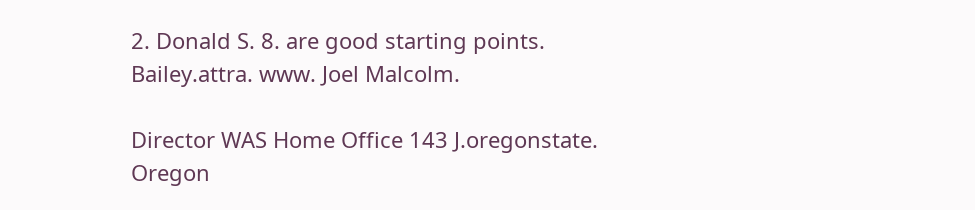2. Donald S. 8. are good starting points. Bailey.attra. www. Joel Malcolm.

Director WAS Home Office 143 J.oregonstate. Oregon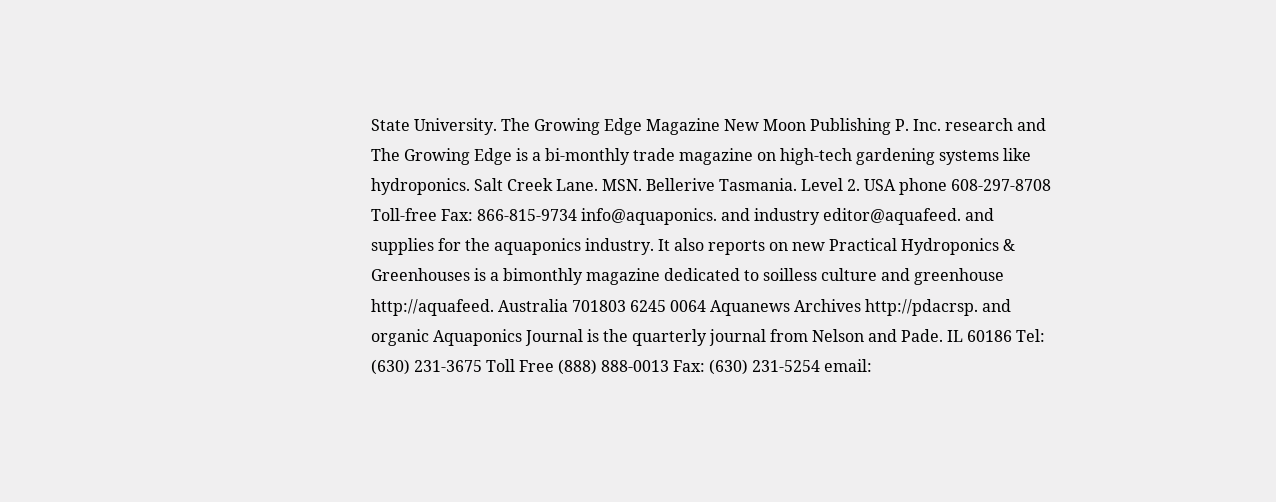State University. The Growing Edge Magazine New Moon Publishing P. Inc. research and The Growing Edge is a bi-monthly trade magazine on high-tech gardening systems like hydroponics. Salt Creek Lane. MSN. Bellerive Tasmania. Level 2. USA phone 608-297-8708 Toll-free Fax: 866-815-9734 info@aquaponics. and industry editor@aquafeed. and supplies for the aquaponics industry. It also reports on new Practical Hydroponics & Greenhouses is a bimonthly magazine dedicated to soilless culture and greenhouse http://aquafeed. Australia 701803 6245 0064 Aquanews Archives http://pdacrsp. and organic Aquaponics Journal is the quarterly journal from Nelson and Pade. IL 60186 Tel: (630) 231-3675 Toll Free (888) 888-0013 Fax: (630) 231-5254 email: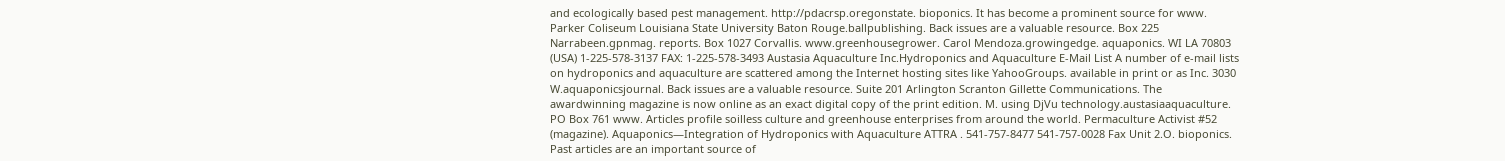and ecologically based pest management. http://pdacrsp.oregonstate. bioponics. It has become a prominent source for www. Parker Coliseum Louisiana State University Baton Rouge.ballpublishing. Back issues are a valuable resource. Box 225 Narrabeen.gpnmag. reports. Box 1027 Corvallis. www.greenhousegrower. Carol Mendoza.growingedge. aquaponics. WI LA 70803 (USA) 1-225-578-3137 FAX: 1-225-578-3493 Austasia Aquaculture Inc.Hydroponics and Aquaculture E-Mail List A number of e-mail lists on hydroponics and aquaculture are scattered among the Internet hosting sites like YahooGroups. available in print or as Inc. 3030 W.aquaponicsjournal. Back issues are a valuable resource. Suite 201 Arlington Scranton Gillette Communications. The awardwinning magazine is now online as an exact digital copy of the print edition. M. using DjVu technology.austasiaaquaculture. PO Box 761 www. Articles profile soilless culture and greenhouse enterprises from around the world. Permaculture Activist #52 (magazine). Aquaponics—Integration of Hydroponics with Aquaculture ATTRA . 541-757-8477 541-757-0028 Fax Unit 2.O. bioponics. Past articles are an important source of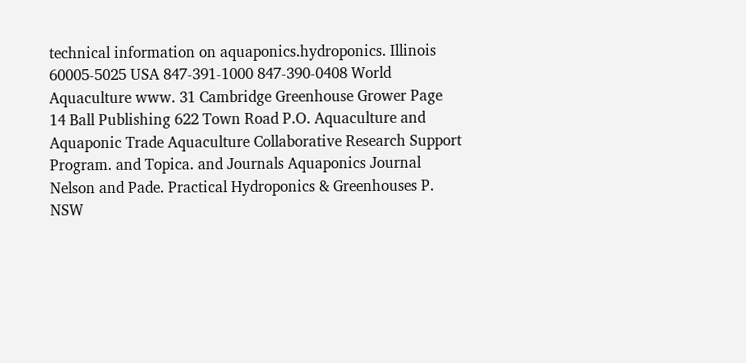technical information on aquaponics.hydroponics. Illinois 60005-5025 USA 847-391-1000 847-390-0408 World Aquaculture www. 31 Cambridge Greenhouse Grower Page 14 Ball Publishing 622 Town Road P.O. Aquaculture and Aquaponic Trade Aquaculture Collaborative Research Support Program. and Topica. and Journals Aquaponics Journal Nelson and Pade. Practical Hydroponics & Greenhouses P. NSW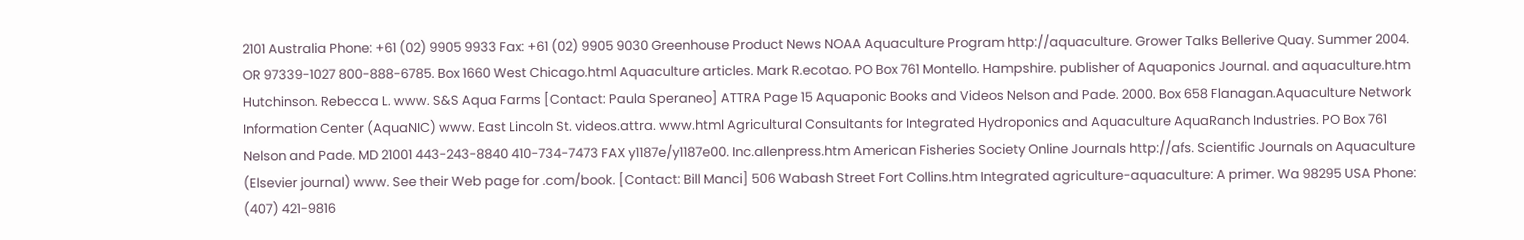2101 Australia Phone: +61 (02) 9905 9933 Fax: +61 (02) 9905 9030 Greenhouse Product News NOAA Aquaculture Program http://aquaculture. Grower Talks Bellerive Quay. Summer 2004. OR 97339-1027 800-888-6785. Box 1660 West Chicago.html Aquaculture articles. Mark R.ecotao. PO Box 761 Montello. Hampshire. publisher of Aquaponics Journal. and aquaculture.htm Hutchinson. Rebecca L. www. S&S Aqua Farms [Contact: Paula Speraneo] ATTRA Page 15 Aquaponic Books and Videos Nelson and Pade. 2000. Box 658 Flanagan.Aquaculture Network Information Center (AquaNIC) www. East Lincoln St. videos.attra. www.html Agricultural Consultants for Integrated Hydroponics and Aquaculture AquaRanch Industries. PO Box 761 Nelson and Pade. MD 21001 443-243-8840 410-734-7473 FAX y1187e/y1187e00. Inc.allenpress.htm American Fisheries Society Online Journals http://afs. Scientific Journals on Aquaculture (Elsevier journal) www. See their Web page for .com/book. [Contact: Bill Manci] 506 Wabash Street Fort Collins.htm Integrated agriculture-aquaculture: A primer. Wa 98295 USA Phone: (407) 421-9816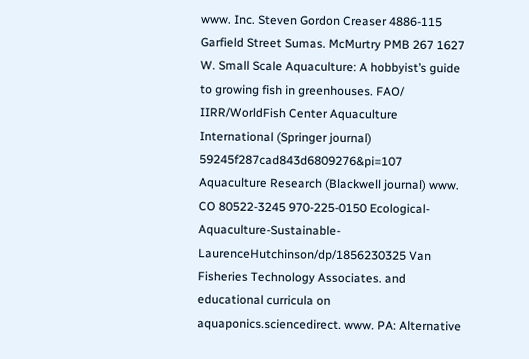www. Inc. Steven Gordon Creaser 4886-115 Garfield Street Sumas. McMurtry PMB 267 1627 W. Small Scale Aquaculture: A hobbyist’s guide to growing fish in greenhouses. FAO/ IIRR/WorldFish Center Aquaculture International (Springer journal) 59245f287cad843d6809276&pi=107 Aquaculture Research (Blackwell journal) www. CO 80522-3245 970-225-0150 Ecological-Aquaculture-Sustainable-LaurenceHutchinson/dp/1856230325 Van Fisheries Technology Associates. and educational curricula on aquaponics.sciencedirect. www. PA: Alternative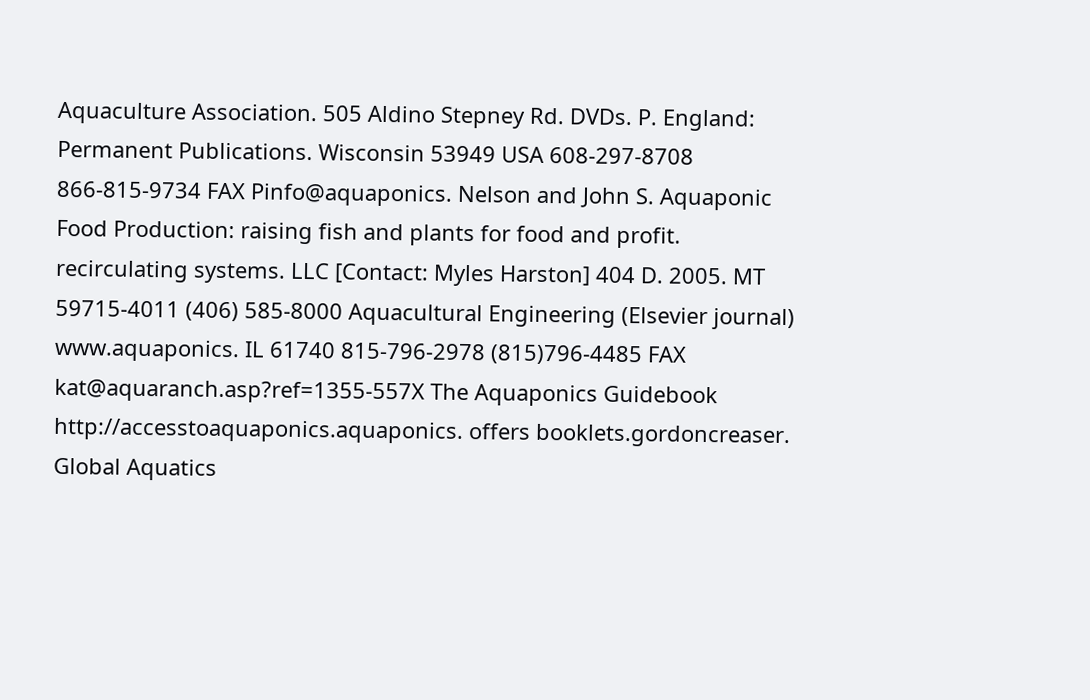Aquaculture Association. 505 Aldino Stepney Rd. DVDs. P. England: Permanent Publications. Wisconsin 53949 USA 608-297-8708 866-815-9734 FAX Pinfo@aquaponics. Nelson and John S. Aquaponic Food Production: raising fish and plants for food and profit. recirculating systems. LLC [Contact: Myles Harston] 404 D. 2005. MT 59715-4011 (406) 585-8000 Aquacultural Engineering (Elsevier journal) www.aquaponics. IL 61740 815-796-2978 (815)796-4485 FAX kat@aquaranch.asp?ref=1355-557X The Aquaponics Guidebook http://accesstoaquaponics.aquaponics. offers booklets.gordoncreaser. Global Aquatics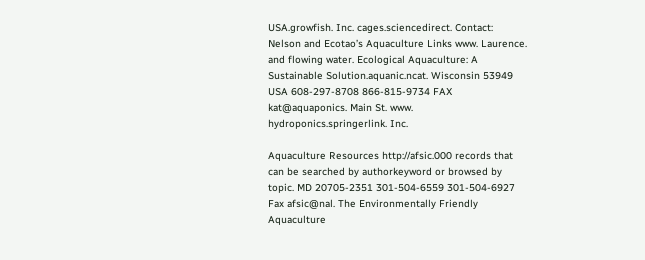USA.growfish. Inc. cages.sciencedirect. Contact: Nelson and Ecotao’s Aquaculture Links www. Laurence. and flowing water. Ecological Aquaculture: A Sustainable Solution.aquanic.ncat. Wisconsin 53949 USA 608-297-8708 866-815-9734 FAX kat@aquaponics. Main St. www. hydroponics.springerlink. Inc.

Aquaculture Resources http://afsic.000 records that can be searched by authorkeyword or browsed by topic. MD 20705-2351 301-504-6559 301-504-6927 Fax afsic@nal. The Environmentally Friendly Aquaculture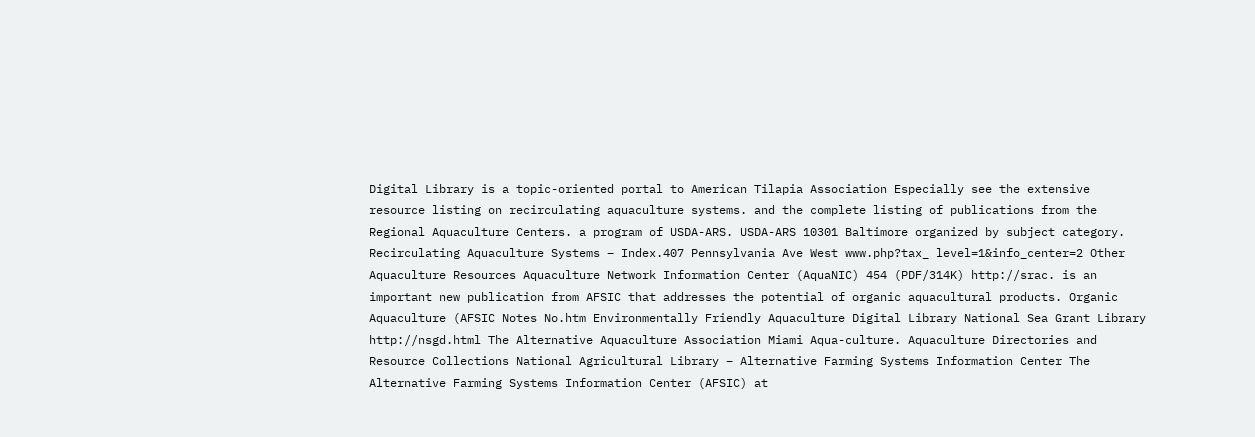Digital Library is a topic-oriented portal to American Tilapia Association Especially see the extensive resource listing on recirculating aquaculture systems. and the complete listing of publications from the Regional Aquaculture Centers. a program of USDA-ARS. USDA-ARS 10301 Baltimore organized by subject category. Recirculating Aquaculture Systems – Index.407 Pennsylvania Ave West www.php?tax_ level=1&info_center=2 Other Aquaculture Resources Aquaculture Network Information Center (AquaNIC) 454 (PDF/314K) http://srac. is an important new publication from AFSIC that addresses the potential of organic aquacultural products. Organic Aquaculture (AFSIC Notes No.htm Environmentally Friendly Aquaculture Digital Library National Sea Grant Library http://nsgd.html The Alternative Aquaculture Association Miami Aqua-culture. Aquaculture Directories and Resource Collections National Agricultural Library – Alternative Farming Systems Information Center The Alternative Farming Systems Information Center (AFSIC) at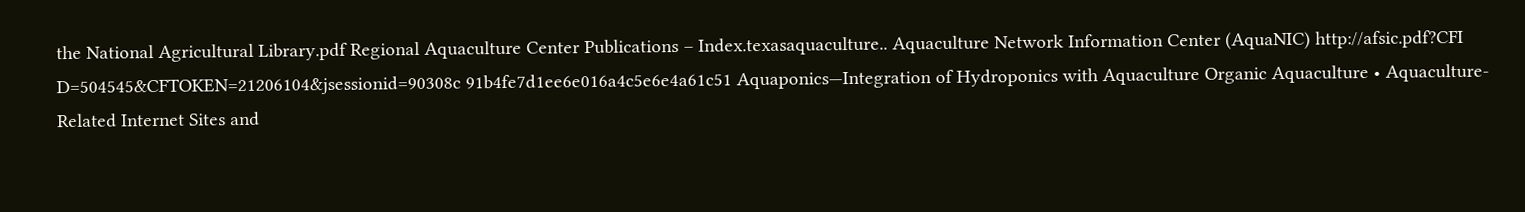the National Agricultural Library.pdf Regional Aquaculture Center Publications – Index.texasaquaculture.. Aquaculture Network Information Center (AquaNIC) http://afsic.pdf?CFI D=504545&CFTOKEN=21206104&jsessionid=90308c 91b4fe7d1ee6e016a4c5e6e4a61c51 Aquaponics—Integration of Hydroponics with Aquaculture Organic Aquaculture • Aquaculture-Related Internet Sites and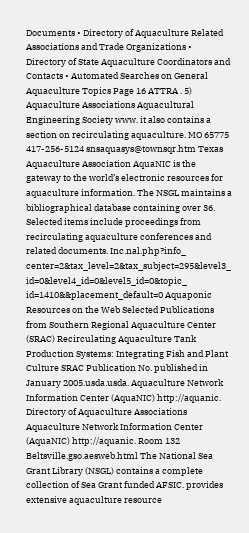Documents • Directory of Aquaculture Related Associations and Trade Organizations • Directory of State Aquaculture Coordinators and Contacts • Automated Searches on General Aquaculture Topics Page 16 ATTRA . 5) Aquaculture Associations Aquacultural Engineering Society www. it also contains a section on recirculating aquaculture. MO 65775 417-256-5124 snsaquasys@townsqr.htm Texas Aquaculture Association AquaNIC is the gateway to the world’s electronic resources for aquaculture information. The NSGL maintains a bibliographical database containing over 36. Selected items include proceedings from recirculating aquaculture conferences and related documents. Inc.nal.php?info_ center=2&tax_level=2&tax_subject=295&level3_ id=0&level4_id=0&level5_id=0&topic_ id=1410&&placement_default=0 Aquaponic Resources on the Web Selected Publications from Southern Regional Aquaculture Center (SRAC) Recirculating Aquaculture Tank Production Systems: Integrating Fish and Plant Culture SRAC Publication No. published in January 2005.usda.usda. Aquaculture Network Information Center (AquaNIC) http://aquanic. Directory of Aquaculture Associations Aquaculture Network Information Center (AquaNIC) http://aquanic. Room 132 Beltsville.gso.aesweb.html The National Sea Grant Library (NSGL) contains a complete collection of Sea Grant funded AFSIC. provides extensive aquaculture resource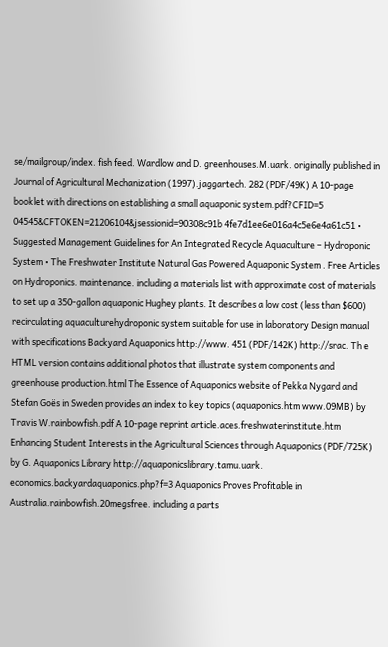se/mailgroup/index. fish feed. Wardlow and D. greenhouses.M.uark. originally published in Journal of Agricultural Mechanization (1997).jaggartech. 282 (PDF/49K) A 10-page booklet with directions on establishing a small aquaponic system.pdf?CFID=5 04545&CFTOKEN=21206104&jsessionid=90308c91b 4fe7d1ee6e016a4c5e6e4a61c51 • Suggested Management Guidelines for An Integrated Recycle Aquaculture – Hydroponic System • The Freshwater Institute Natural Gas Powered Aquaponic System . Free Articles on Hydroponics. maintenance. including a materials list with approximate cost of materials to set up a 350-gallon aquaponic Hughey plants. It describes a low cost (less than $600) recirculating aquaculturehydroponic system suitable for use in laboratory Design manual with specifications Backyard Aquaponics http://www. 451 (PDF/142K) http://srac. Th e HTML version contains additional photos that illustrate system components and greenhouse production.html The Essence of Aquaponics website of Pekka Nygard and Stefan Goës in Sweden provides an index to key topics (aquaponics.htm www.09MB) by Travis W.rainbowfish.pdf A 10-page reprint article.aces.freshwaterinstitute.htm Enhancing Student Interests in the Agricultural Sciences through Aquaponics (PDF/725K) by G. Aquaponics Library http://aquaponicslibrary.tamu.uark. economics.backyardaquaponics.php?f=3 Aquaponics Proves Profitable in Australia.rainbowfish.20megsfree. including a parts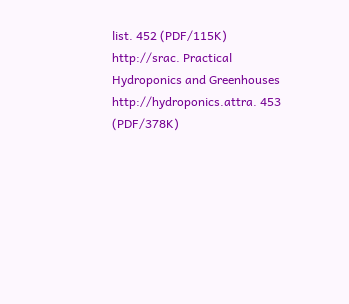list. 452 (PDF/115K) http://srac. Practical Hydroponics and Greenhouses http://hydroponics.attra. 453 (PDF/378K)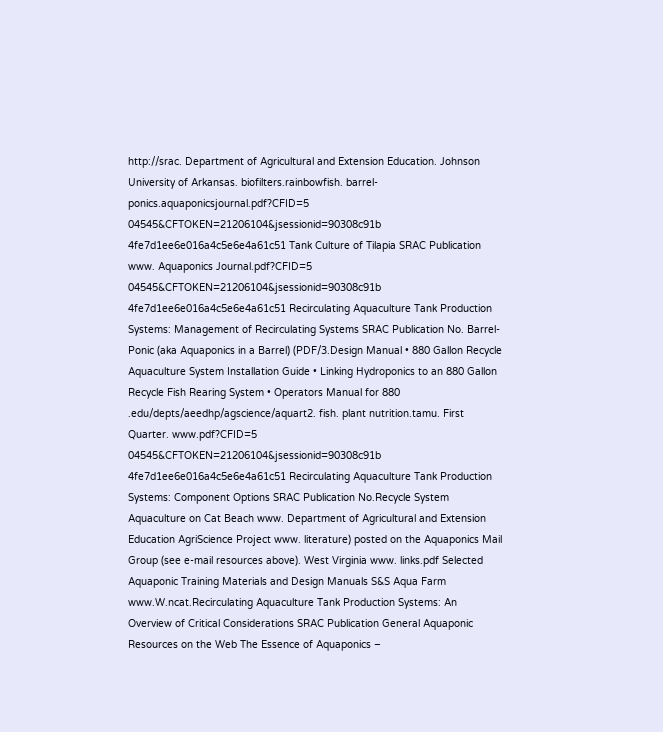http://srac. Department of Agricultural and Extension Education. Johnson University of Arkansas. biofilters.rainbowfish. barrel-ponics.aquaponicsjournal.pdf?CFID=5 04545&CFTOKEN=21206104&jsessionid=90308c91b 4fe7d1ee6e016a4c5e6e4a61c51 Tank Culture of Tilapia SRAC Publication www. Aquaponics Journal.pdf?CFID=5 04545&CFTOKEN=21206104&jsessionid=90308c91b 4fe7d1ee6e016a4c5e6e4a61c51 Recirculating Aquaculture Tank Production Systems: Management of Recirculating Systems SRAC Publication No. Barrel-Ponic (aka Aquaponics in a Barrel) (PDF/3.Design Manual • 880 Gallon Recycle Aquaculture System Installation Guide • Linking Hydroponics to an 880 Gallon Recycle Fish Rearing System • Operators Manual for 880 .edu/depts/aeedhp/agscience/aquart2. fish. plant nutrition.tamu. First Quarter. www.pdf?CFID=5 04545&CFTOKEN=21206104&jsessionid=90308c91b 4fe7d1ee6e016a4c5e6e4a61c51 Recirculating Aquaculture Tank Production Systems: Component Options SRAC Publication No.Recycle System Aquaculture on Cat Beach www. Department of Agricultural and Extension Education AgriScience Project www. literature) posted on the Aquaponics Mail Group (see e-mail resources above). West Virginia www. links.pdf Selected Aquaponic Training Materials and Design Manuals S&S Aqua Farm www.W.ncat.Recirculating Aquaculture Tank Production Systems: An Overview of Critical Considerations SRAC Publication General Aquaponic Resources on the Web The Essence of Aquaponics –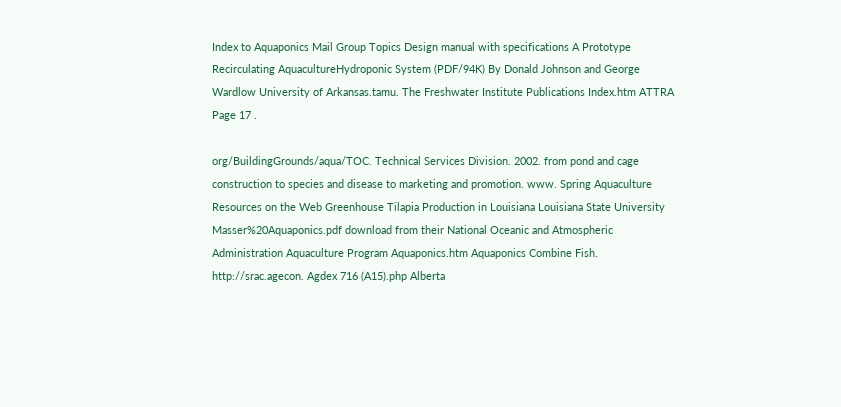Index to Aquaponics Mail Group Topics Design manual with specifications A Prototype Recirculating AquacultureHydroponic System (PDF/94K) By Donald Johnson and George Wardlow University of Arkansas.tamu. The Freshwater Institute Publications Index.htm ATTRA Page 17 .

org/BuildingGrounds/aqua/TOC. Technical Services Division. 2002. from pond and cage construction to species and disease to marketing and promotion. www. Spring Aquaculture Resources on the Web Greenhouse Tilapia Production in Louisiana Louisiana State University Masser%20Aquaponics.pdf download from their National Oceanic and Atmospheric Administration Aquaculture Program Aquaponics.htm Aquaponics Combine Fish. http://srac.agecon. Agdex 716 (A15).php Alberta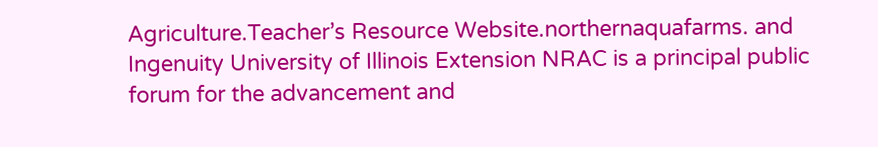Agriculture.Teacher’s Resource Website.northernaquafarms. and Ingenuity University of Illinois Extension NRAC is a principal public forum for the advancement and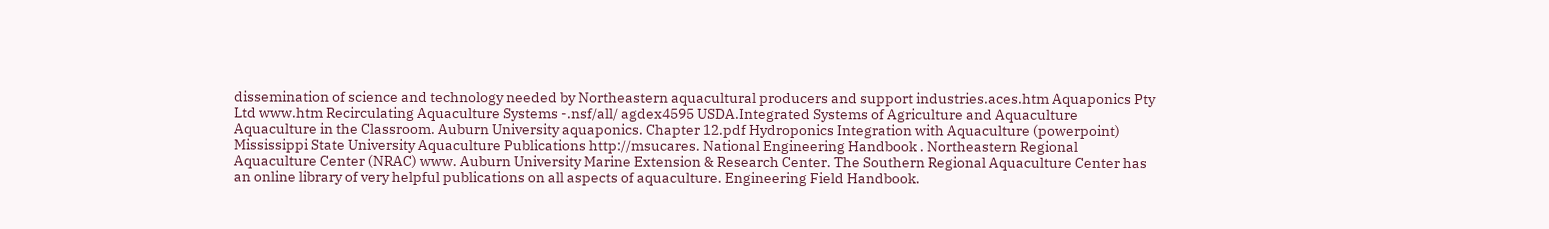dissemination of science and technology needed by Northeastern aquacultural producers and support industries.aces.htm Aquaponics Pty Ltd www.htm Recirculating Aquaculture Systems -.nsf/all/ agdex4595 USDA.Integrated Systems of Agriculture and Aquaculture Aquaculture in the Classroom. Auburn University aquaponics. Chapter 12.pdf Hydroponics Integration with Aquaculture (powerpoint) Mississippi State University Aquaculture Publications http://msucares. National Engineering Handbook . Northeastern Regional Aquaculture Center (NRAC) www. Auburn University Marine Extension & Research Center. The Southern Regional Aquaculture Center has an online library of very helpful publications on all aspects of aquaculture. Engineering Field Handbook.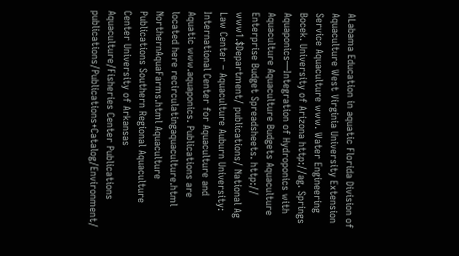ALabama Education in aquatic Florida Division of Aquaculture West Virginia University Extension Service Aquaculture www. Water Engineering Bocek. University of Arizona http://ag. Springs Aquaponics—Integration of Hydroponics with Aquaculture Aquaculture Budgets Aquaculture Enterprise Budget Spreadsheets. http:// www1.$Department/ publications/ National Ag Law Center – Aquaculture Auburn University: International Center for Aquaculture and Aquatic www.aquaponics. Publications are located here recirculatingaquaculture.html NorthernAquaFarms.html Aquaculture Publications Southern Regional Aquaculture Center University of Arkansas Aquaculture/Fisheries Center Publications publications/Publications+Catalog/Environment/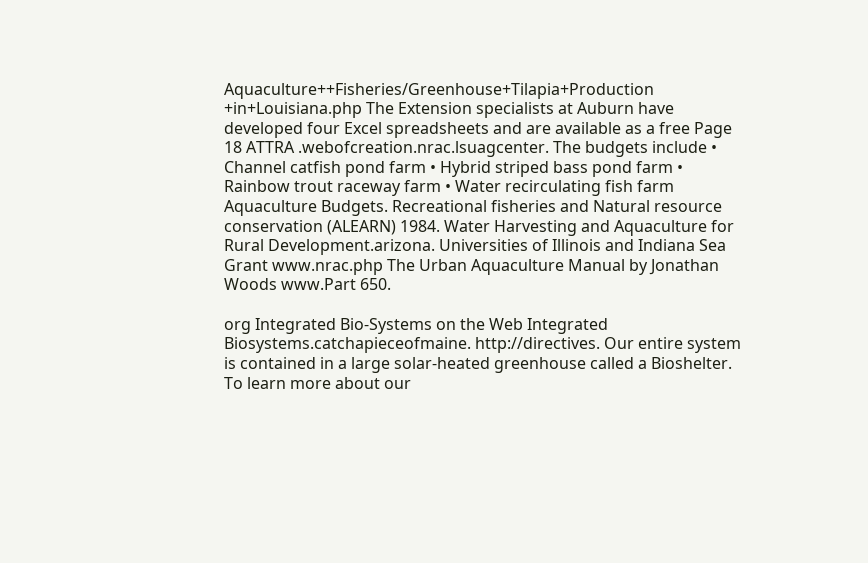Aquaculture++Fisheries/Greenhouse+Tilapia+Production +in+Louisiana.php The Extension specialists at Auburn have developed four Excel spreadsheets and are available as a free Page 18 ATTRA .webofcreation.nrac.lsuagcenter. The budgets include • Channel catfish pond farm • Hybrid striped bass pond farm • Rainbow trout raceway farm • Water recirculating fish farm Aquaculture Budgets. Recreational fisheries and Natural resource conservation (ALEARN) 1984. Water Harvesting and Aquaculture for Rural Development.arizona. Universities of Illinois and Indiana Sea Grant www.nrac.php The Urban Aquaculture Manual by Jonathan Woods www.Part 650.

org Integrated Bio-Systems on the Web Integrated Biosystems.catchapieceofmaine. http://directives. Our entire system is contained in a large solar-heated greenhouse called a Bioshelter. To learn more about our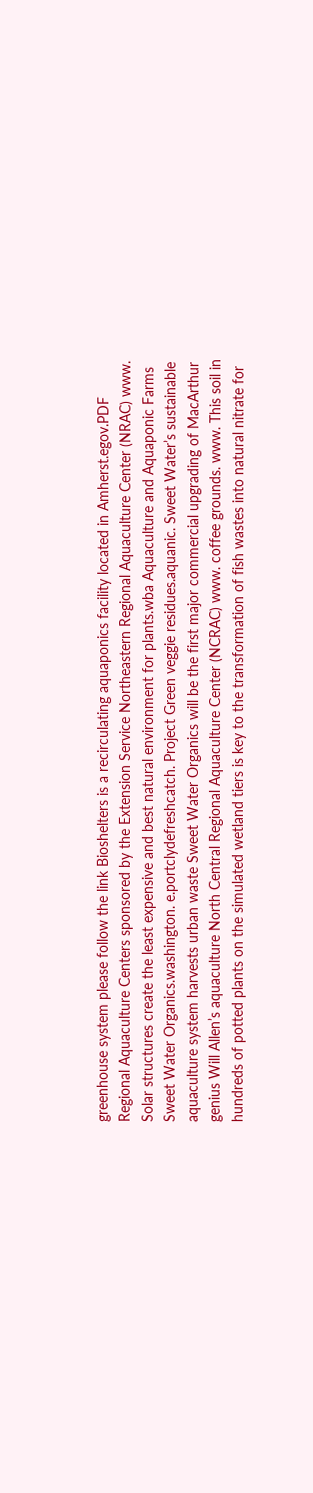greenhouse system please follow the link Bioshelters is a recirculating aquaponics facility located in Amherst.egov.PDF Regional Aquaculture Centers sponsored by the Extension Service Northeastern Regional Aquaculture Center (NRAC) www. Solar structures create the least expensive and best natural environment for plants.wba Aquaculture and Aquaponic Farms Sweet Water Organics.washington. e.portclydefreshcatch. Project Green veggie residues.aquanic. Sweet Water’s sustainable aquaculture system harvests urban waste Sweet Water Organics will be the first major commercial upgrading of MacArthur genius Will Allen’s aquaculture North Central Regional Aquaculture Center (NCRAC) www. coffee grounds. www. This soil in hundreds of potted plants on the simulated wetland tiers is key to the transformation of fish wastes into natural nitrate for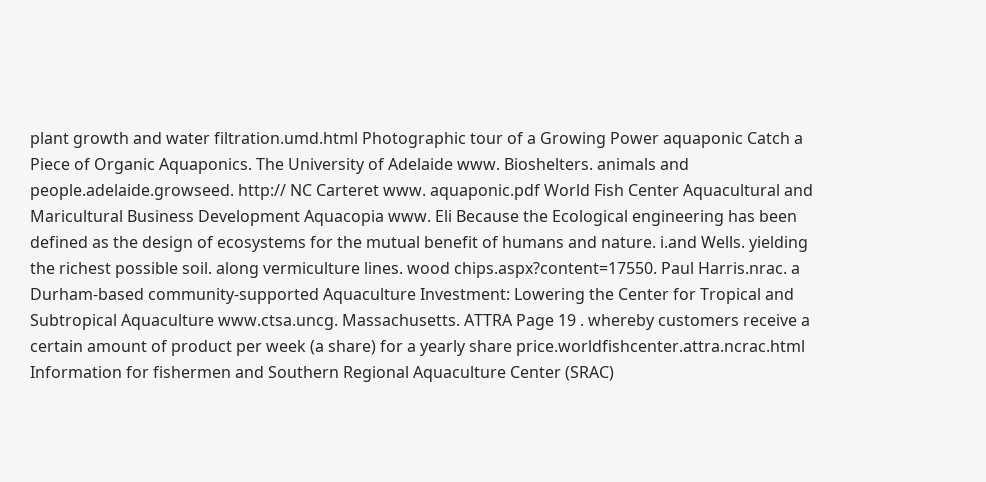plant growth and water filtration.umd.html Photographic tour of a Growing Power aquaponic Catch a Piece of Organic Aquaponics. The University of Adelaide www. Bioshelters. animals and people.adelaide.growseed. http:// NC Carteret www. aquaponic.pdf World Fish Center Aquacultural and Maricultural Business Development Aquacopia www. Eli Because the Ecological engineering has been defined as the design of ecosystems for the mutual benefit of humans and nature. i.and Wells. yielding the richest possible soil. along vermiculture lines. wood chips.aspx?content=17550. Paul Harris.nrac. a Durham-based community-supported Aquaculture Investment: Lowering the Center for Tropical and Subtropical Aquaculture www.ctsa.uncg. Massachusetts. ATTRA Page 19 . whereby customers receive a certain amount of product per week (a share) for a yearly share price.worldfishcenter.attra.ncrac.html Information for fishermen and Southern Regional Aquaculture Center (SRAC)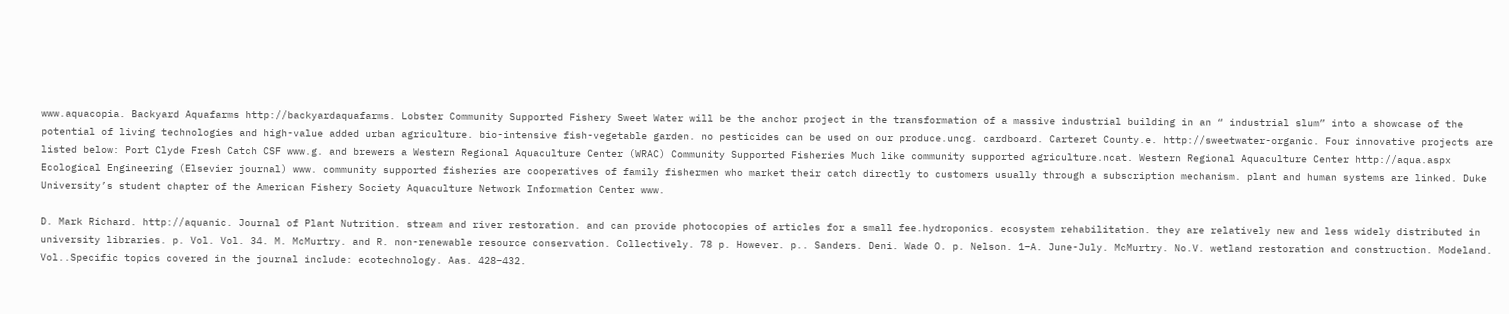www.aquacopia. Backyard Aquafarms http://backyardaquafarms. Lobster Community Supported Fishery Sweet Water will be the anchor project in the transformation of a massive industrial building in an “ industrial slum” into a showcase of the potential of living technologies and high-value added urban agriculture. bio-intensive fish-vegetable garden. no pesticides can be used on our produce.uncg. cardboard. Carteret County.e. http://sweetwater-organic. Four innovative projects are listed below: Port Clyde Fresh Catch CSF www.g. and brewers a Western Regional Aquaculture Center (WRAC) Community Supported Fisheries Much like community supported agriculture.ncat. Western Regional Aquaculture Center http://aqua.aspx Ecological Engineering (Elsevier journal) www. community supported fisheries are cooperatives of family fishermen who market their catch directly to customers usually through a subscription mechanism. plant and human systems are linked. Duke University’s student chapter of the American Fishery Society Aquaculture Network Information Center www.

D. Mark Richard. http://aquanic. Journal of Plant Nutrition. stream and river restoration. and can provide photocopies of articles for a small fee.hydroponics. ecosystem rehabilitation. they are relatively new and less widely distributed in university libraries. p. Vol. Vol. 34. M. McMurtry. and R. non-renewable resource conservation. Collectively. 78 p. However. p.. Sanders. Deni. Wade O. p. Nelson. 1–A. June-July. McMurtry. No.V. wetland restoration and construction. Modeland. Vol..Specific topics covered in the journal include: ecotechnology. Aas. 428–432.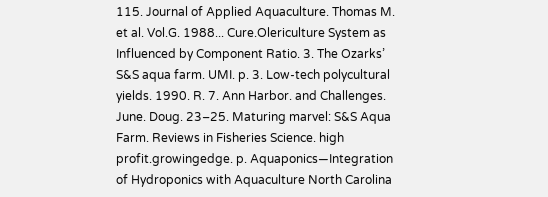115. Journal of Applied Aquaculture. Thomas M. et al. Vol.G. 1988... Cure.Olericulture System as Influenced by Component Ratio. 3. The Ozarks’ S&S aqua farm. UMI. p. 3. Low-tech polycultural yields. 1990. R. 7. Ann Harbor. and Challenges. June. Doug. 23–25. Maturing marvel: S&S Aqua Farm. Reviews in Fisheries Science. high profit.growingedge. p. Aquaponics—Integration of Hydroponics with Aquaculture North Carolina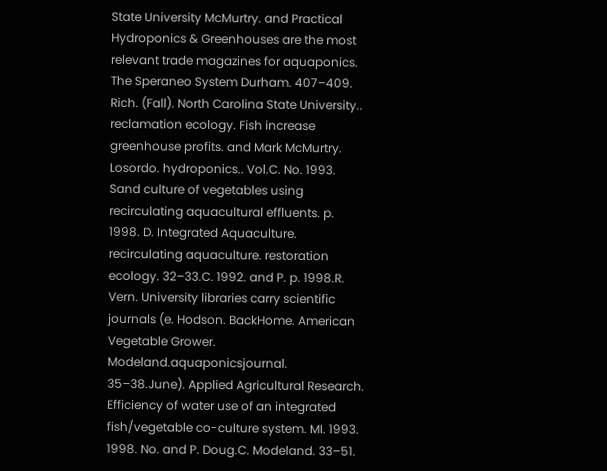State University McMurtry. and Practical Hydroponics & Greenhouses are the most relevant trade magazines for aquaponics. The Speraneo System Durham. 407–409. Rich. (Fall). North Carolina State University.. reclamation ecology. Fish increase greenhouse profits. and Mark McMurtry. Losordo. hydroponics.. Vol.C. No. 1993. Sand culture of vegetables using recirculating aquacultural effluents. p. 1998. D. Integrated Aquaculture. recirculating aquaculture. restoration ecology. 32–33.C. 1992. and P. p. 1998.R. Vern. University libraries carry scientific journals (e. Hodson. BackHome. American Vegetable Grower. Modeland.aquaponicsjournal. 35–38.June). Applied Agricultural Research. Efficiency of water use of an integrated fish/vegetable co-culture system. MI. 1993. 1998. No. and P. Doug.C. Modeland. 33–51.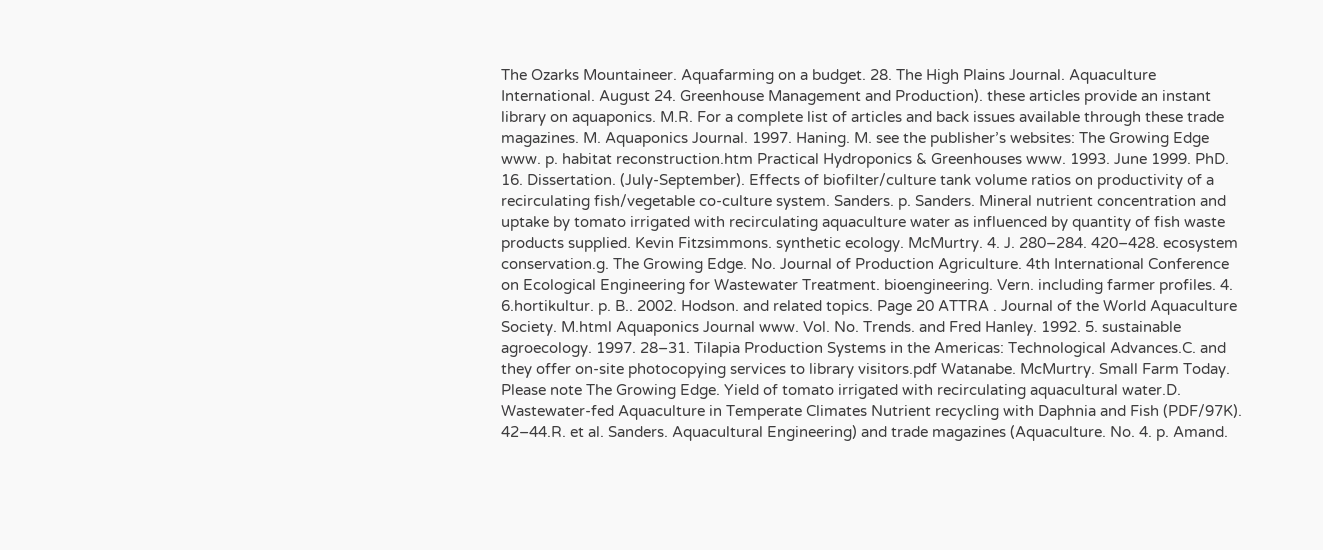The Ozarks Mountaineer. Aquafarming on a budget. 28. The High Plains Journal. Aquaculture International. August 24. Greenhouse Management and Production). these articles provide an instant library on aquaponics. M.R. For a complete list of articles and back issues available through these trade magazines. M. Aquaponics Journal. 1997. Haning. M. see the publisher’s websites: The Growing Edge www. p. habitat reconstruction.htm Practical Hydroponics & Greenhouses www. 1993. June 1999. PhD. 16. Dissertation. (July-September). Effects of biofilter/culture tank volume ratios on productivity of a recirculating fish/vegetable co-culture system. Sanders. p. Sanders. Mineral nutrient concentration and uptake by tomato irrigated with recirculating aquaculture water as influenced by quantity of fish waste products supplied. Kevin Fitzsimmons. synthetic ecology. McMurtry. 4. J. 280–284. 420–428. ecosystem conservation.g. The Growing Edge. No. Journal of Production Agriculture. 4th International Conference on Ecological Engineering for Wastewater Treatment. bioengineering. Vern. including farmer profiles. 4. 6.hortikultur. p. B.. 2002. Hodson. and related topics. Page 20 ATTRA . Journal of the World Aquaculture Society. M.html Aquaponics Journal www. Vol. No. Trends. and Fred Hanley. 1992. 5. sustainable agroecology. 1997. 28–31. Tilapia Production Systems in the Americas: Technological Advances.C. and they offer on-site photocopying services to library visitors.pdf Watanabe. McMurtry. Small Farm Today. Please note The Growing Edge. Yield of tomato irrigated with recirculating aquacultural water.D. Wastewater-fed Aquaculture in Temperate Climates Nutrient recycling with Daphnia and Fish (PDF/97K). 42–44.R. et al. Sanders. Aquacultural Engineering) and trade magazines (Aquaculture. No. 4. p. Amand.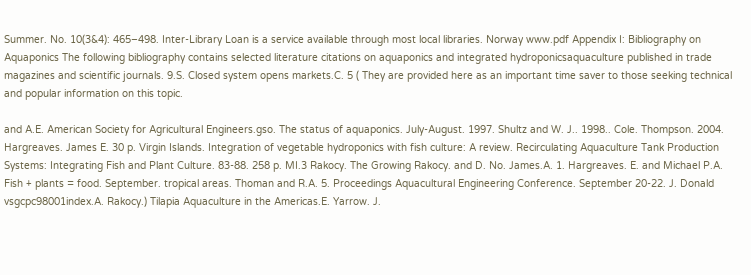Summer. No. 10(3&4): 465–498. Inter-Library Loan is a service available through most local libraries. Norway www.pdf Appendix I: Bibliography on Aquaponics The following bibliography contains selected literature citations on aquaponics and integrated hydroponicsaquaculture published in trade magazines and scientific journals. 9.S. Closed system opens markets.C. 5 ( They are provided here as an important time saver to those seeking technical and popular information on this topic.

and A.E. American Society for Agricultural Engineers.gso. The status of aquaponics. July-August. 1997. Shultz and W. J.. 1998.. Cole. Thompson. 2004. Hargreaves. James E. 30 p. Virgin Islands. Integration of vegetable hydroponics with fish culture: A review. Recirculating Aquaculture Tank Production Systems: Integrating Fish and Plant Culture. 83-88. 258 p. MI.3 Rakocy. The Growing Rakocy. and D. No. James.A. 1. Hargreaves. E. and Michael P.A. Fish + plants = food. September. tropical areas. Thoman and R.A. 5. Proceedings Aquacultural Engineering Conference. September 20-22. J. Donald vsgcpc98001index.A. Rakocy.) Tilapia Aquaculture in the Americas.E. Yarrow. J.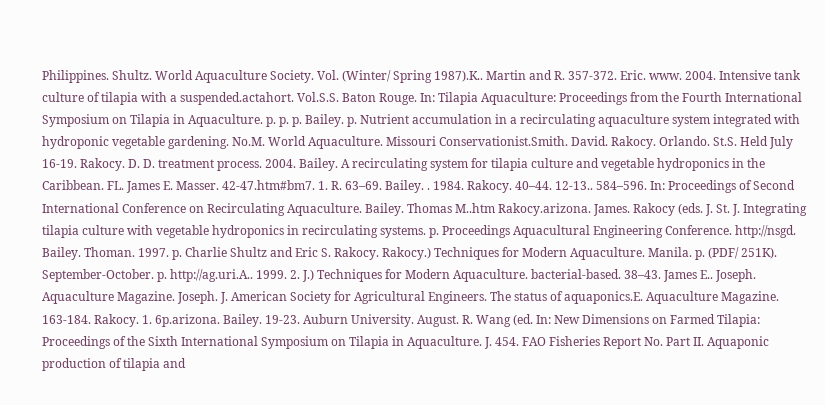Philippines. Shultz. World Aquaculture Society. Vol. (Winter/ Spring 1987).K.. Martin and R. 357-372. Eric. www. 2004. Intensive tank culture of tilapia with a suspended.actahort. Vol.S.S. Baton Rouge. In: Tilapia Aquaculture: Proceedings from the Fourth International Symposium on Tilapia in Aquaculture. p. p. p. Bailey. p. Nutrient accumulation in a recirculating aquaculture system integrated with hydroponic vegetable gardening. No.M. World Aquaculture. Missouri Conservationist.Smith. David. Rakocy. Orlando. St.S. Held July 16-19. Rakocy. D. D. treatment process. 2004. Bailey. A recirculating system for tilapia culture and vegetable hydroponics in the Caribbean. FL. James E. Masser. 42-47.htm#bm7. 1. R. 63–69. Bailey. . 1984. Rakocy. 40–44. 12-13.. 584–596. In: Proceedings of Second International Conference on Recirculating Aquaculture. Bailey. Thomas M..htm Rakocy.arizona. James. Rakocy (eds. J. St. J. Integrating tilapia culture with vegetable hydroponics in recirculating systems. p. Proceedings Aquacultural Engineering Conference. http://nsgd. Bailey. Thoman. 1997. p. Charlie Shultz and Eric S. Rakocy. Rakocy.) Techniques for Modern Aquaculture. Manila. p. (PDF/ 251K). September-October. p. http://ag.uri.A.. 1999. 2. J.) Techniques for Modern Aquaculture. bacterial-based. 38–43. James E.. Joseph. Aquaculture Magazine. Joseph. J. American Society for Agricultural Engineers. The status of aquaponics.E. Aquaculture Magazine. 163-184. Rakocy. 1. 6p.arizona. Bailey. 19-23. Auburn University. August. R. Wang (ed. In: New Dimensions on Farmed Tilapia: Proceedings of the Sixth International Symposium on Tilapia in Aquaculture. J. 454. FAO Fisheries Report No. Part II. Aquaponic production of tilapia and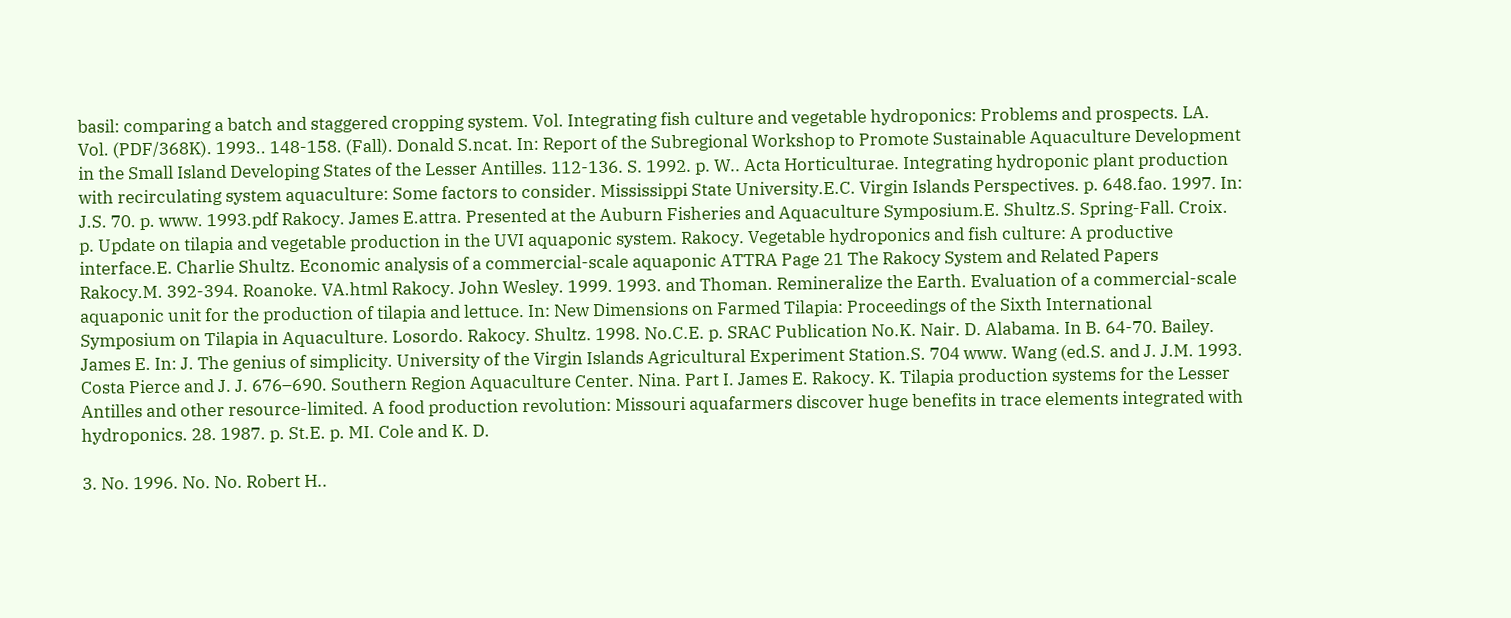basil: comparing a batch and staggered cropping system. Vol. Integrating fish culture and vegetable hydroponics: Problems and prospects. LA. Vol. (PDF/368K). 1993.. 148-158. (Fall). Donald S.ncat. In: Report of the Subregional Workshop to Promote Sustainable Aquaculture Development in the Small Island Developing States of the Lesser Antilles. 112-136. S. 1992. p. W.. Acta Horticulturae. Integrating hydroponic plant production with recirculating system aquaculture: Some factors to consider. Mississippi State University.E.C. Virgin Islands Perspectives. p. 648.fao. 1997. In: J.S. 70. p. www. 1993.pdf Rakocy. James E.attra. Presented at the Auburn Fisheries and Aquaculture Symposium.E. Shultz.S. Spring-Fall. Croix. p. Update on tilapia and vegetable production in the UVI aquaponic system. Rakocy. Vegetable hydroponics and fish culture: A productive interface.E. Charlie Shultz. Economic analysis of a commercial-scale aquaponic ATTRA Page 21 The Rakocy System and Related Papers Rakocy.M. 392-394. Roanoke. VA.html Rakocy. John Wesley. 1999. 1993. and Thoman. Remineralize the Earth. Evaluation of a commercial-scale aquaponic unit for the production of tilapia and lettuce. In: New Dimensions on Farmed Tilapia: Proceedings of the Sixth International Symposium on Tilapia in Aquaculture. Losordo. Rakocy. Shultz. 1998. No.C.E. p. SRAC Publication No.K. Nair. D. Alabama. In B. 64-70. Bailey. James E. In: J. The genius of simplicity. University of the Virgin Islands Agricultural Experiment Station.S. 704 www. Wang (ed.S. and J. J.M. 1993. Costa Pierce and J. J. 676–690. Southern Region Aquaculture Center. Nina. Part I. James E. Rakocy. K. Tilapia production systems for the Lesser Antilles and other resource-limited. A food production revolution: Missouri aquafarmers discover huge benefits in trace elements integrated with hydroponics. 28. 1987. p. St.E. p. MI. Cole and K. D.

3. No. 1996. No. No. Robert H..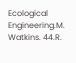Ecological Engineering.M. Watkins. 44.R.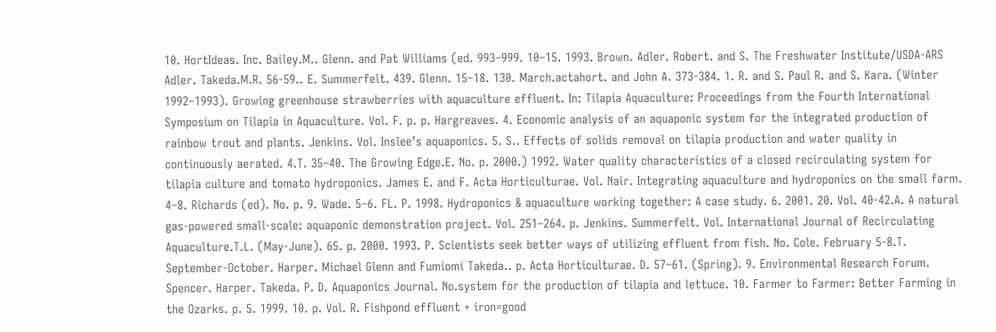10. HortIdeas. Inc. Bailey.M.. Glenn. and Pat Williams (ed. 993–999. 10–15. 1993. Brown. Adler. Robert. and S. The Freshwater Institute/USDA-ARS Adler. Takeda.M.R. 56-59.. E. Summerfelt. 439. Glenn. 15–18. 130. March.actahort. and John A. 373-384. 1. R. and S. Paul R. and S. Kara. (Winter 1992–1993). Growing greenhouse strawberries with aquaculture effluent. In: Tilapia Aquaculture: Proceedings from the Fourth International Symposium on Tilapia in Aquaculture. Vol. F. p. p. Hargreaves. 4. Economic analysis of an aquaponic system for the integrated production of rainbow trout and plants. Jenkins. Vol. Inslee’s aquaponics. 5. S.. Effects of solids removal on tilapia production and water quality in continuously aerated. 4.T. 35–40. The Growing Edge.E. No. p. 2000.) 1992. Water quality characteristics of a closed recirculating system for tilapia culture and tomato hydroponics. James E. and F. Acta Horticulturae. Vol. Nair. Integrating aquaculture and hydroponics on the small farm. 4–8. Richards (ed). No. p. 9. Wade. 5–6. FL. P. 1998. Hydroponics & aquaculture working together: A case study. 6. 2001. 20. Vol. 40-42.A. A natural gas-powered small-scale: aquaponic demonstration project. Vol. 251–264. p. Jenkins. Summerfelt. Vol. International Journal of Recirculating Aquaculture.T.L. (May-June). 65. p. 2000. 1993. P. Scientists seek better ways of utilizing effluent from fish. No. Cole. February 5-8.T. September-October. Harper. Michael Glenn and Fumiomi Takeda.. p. Acta Horticulturae. D. 57–61. (Spring). 9. Environmental Research Forum. Spencer. Harper. Takeda. P. D. Aquaponics Journal. No.system for the production of tilapia and lettuce. 10. Farmer to Farmer: Better Farming in the Ozarks. p. 5. 1999. 10. p. Vol. R. Fishpond effluent + iron=good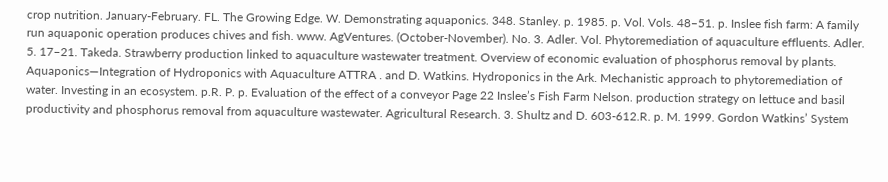crop nutrition. January-February. FL. The Growing Edge. W. Demonstrating aquaponics. 348. Stanley. p. 1985. p. Vol. Vols. 48–51. p. Inslee fish farm: A family run aquaponic operation produces chives and fish. www. AgVentures. (October-November). No. 3. Adler. Vol. Phytoremediation of aquaculture effluents. Adler. 5. 17–21. Takeda. Strawberry production linked to aquaculture wastewater treatment. Overview of economic evaluation of phosphorus removal by plants. Aquaponics—Integration of Hydroponics with Aquaculture ATTRA . and D. Watkins. Hydroponics in the Ark. Mechanistic approach to phytoremediation of water. Investing in an ecosystem. p.R. P. p. Evaluation of the effect of a conveyor Page 22 Inslee’s Fish Farm Nelson. production strategy on lettuce and basil productivity and phosphorus removal from aquaculture wastewater. Agricultural Research. 3. Shultz and D. 603-612.R. p. M. 1999. Gordon Watkins’ System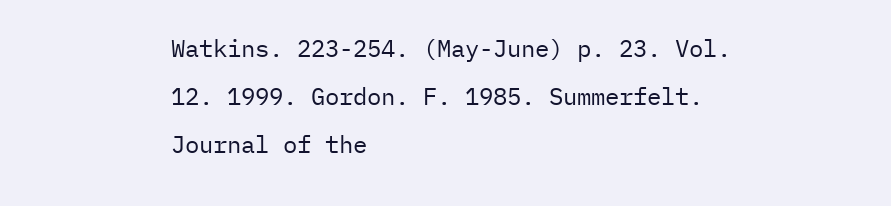Watkins. 223-254. (May-June) p. 23. Vol. 12. 1999. Gordon. F. 1985. Summerfelt. Journal of the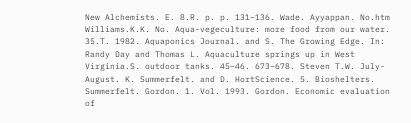New Alchemists. E. 8.R. p. p. 131–136. Wade. Ayyappan. No.htm Williams.K.K. No. Aqua-vegeculture: more food from our water. 35.T. 1982. Aquaponics Journal. and S. The Growing Edge. In: Randy Day and Thomas L. Aquaculture springs up in West Virginia.S. outdoor tanks. 45–46. 673–678. Steven T.W. July-August. K. Summerfelt. and D. HortScience. 5. Bioshelters. Summerfelt. Gordon. 1. Vol. 1993. Gordon. Economic evaluation of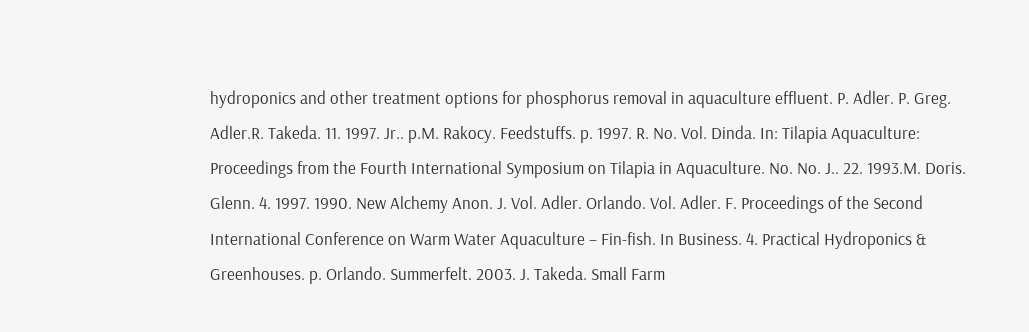hydroponics and other treatment options for phosphorus removal in aquaculture effluent. P. Adler. P. Greg. Adler.R. Takeda. 11. 1997. Jr.. p.M. Rakocy. Feedstuffs. p. 1997. R. No. Vol. Dinda. In: Tilapia Aquaculture: Proceedings from the Fourth International Symposium on Tilapia in Aquaculture. No. No. J.. 22. 1993.M. Doris. Glenn. 4. 1997. 1990. New Alchemy Anon. J. Vol. Adler. Orlando. Vol. Adler. F. Proceedings of the Second International Conference on Warm Water Aquaculture – Fin-fish. In Business. 4. Practical Hydroponics & Greenhouses. p. Orlando. Summerfelt. 2003. J. Takeda. Small Farm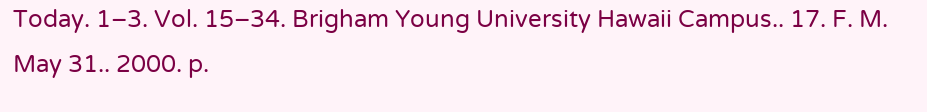Today. 1–3. Vol. 15–34. Brigham Young University Hawaii Campus.. 17. F. M. May 31.. 2000. p.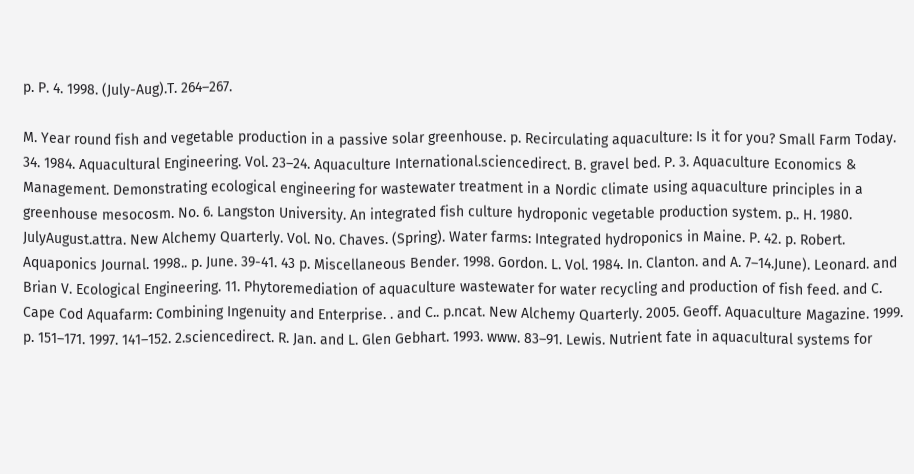p. P. 4. 1998. (July-Aug).T. 264–267.

M. Year round fish and vegetable production in a passive solar greenhouse. p. Recirculating aquaculture: Is it for you? Small Farm Today. 34. 1984. Aquacultural Engineering. Vol. 23–24. Aquaculture International.sciencedirect. B. gravel bed. P. 3. Aquaculture Economics & Management. Demonstrating ecological engineering for wastewater treatment in a Nordic climate using aquaculture principles in a greenhouse mesocosm. No. 6. Langston University. An integrated fish culture hydroponic vegetable production system. p.. H. 1980. JulyAugust.attra. New Alchemy Quarterly. Vol. No. Chaves. (Spring). Water farms: Integrated hydroponics in Maine. P. 42. p. Robert. Aquaponics Journal. 1998.. p. June. 39-41. 43 p. Miscellaneous Bender. 1998. Gordon. L. Vol. 1984. In. Clanton. and A. 7–14.June). Leonard. and Brian V. Ecological Engineering. 11. Phytoremediation of aquaculture wastewater for water recycling and production of fish feed. and C. Cape Cod Aquafarm: Combining Ingenuity and Enterprise. . and C.. p.ncat. New Alchemy Quarterly. 2005. Geoff. Aquaculture Magazine. 1999. p. 151–171. 1997. 141–152. 2.sciencedirect. R. Jan. and L. Glen Gebhart. 1993. www. 83–91. Lewis. Nutrient fate in aquacultural systems for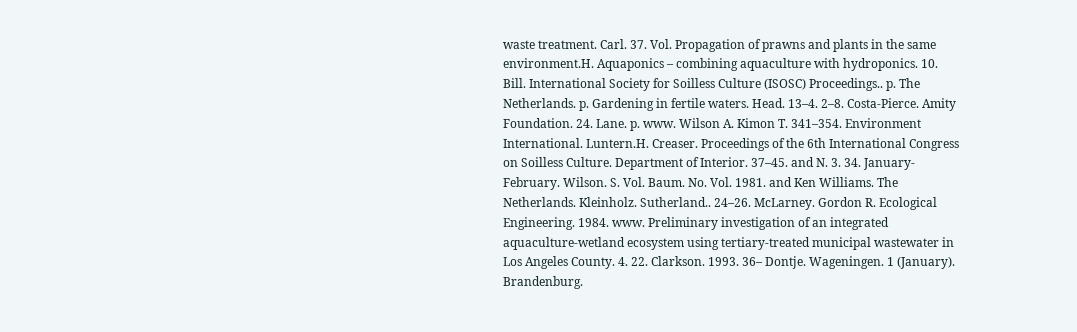waste treatment. Carl. 37. Vol. Propagation of prawns and plants in the same environment.H. Aquaponics – combining aquaculture with hydroponics. 10. Bill. International Society for Soilless Culture (ISOSC) Proceedings.. p. The Netherlands. p. Gardening in fertile waters. Head. 13–4. 2–8. Costa-Pierce. Amity Foundation. 24. Lane. p. www. Wilson A. Kimon T. 341–354. Environment International. Luntern.H. Creaser. Proceedings of the 6th International Congress on Soilless Culture. Department of Interior. 37–45. and N. 3. 34. January-February. Wilson. S. Vol. Baum. No. Vol. 1981. and Ken Williams. The Netherlands. Kleinholz. Sutherland.. 24–26. McLarney. Gordon R. Ecological Engineering. 1984. www. Preliminary investigation of an integrated aquaculture-wetland ecosystem using tertiary-treated municipal wastewater in Los Angeles County. 4. 22. Clarkson. 1993. 36– Dontje. Wageningen. 1 (January). Brandenburg.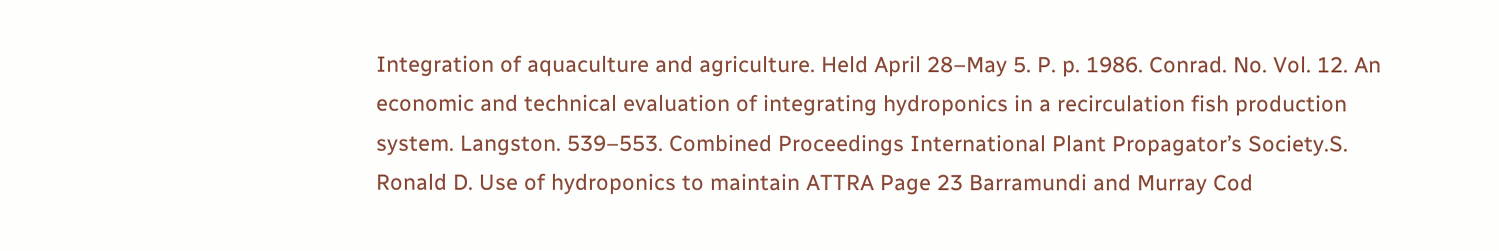Integration of aquaculture and agriculture. Held April 28–May 5. P. p. 1986. Conrad. No. Vol. 12. An economic and technical evaluation of integrating hydroponics in a recirculation fish production system. Langston. 539–553. Combined Proceedings International Plant Propagator’s Society.S. Ronald D. Use of hydroponics to maintain ATTRA Page 23 Barramundi and Murray Cod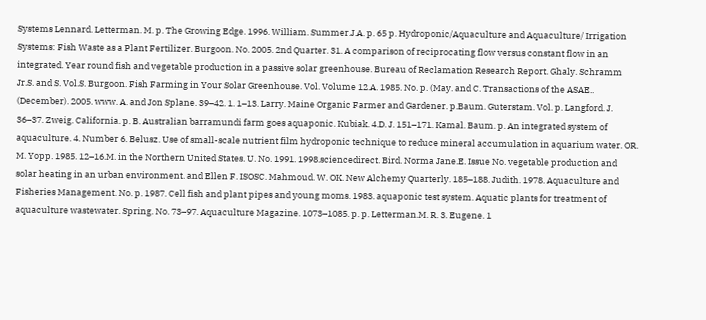Systems Lennard. Letterman. M. p. The Growing Edge. 1996. William. Summer.J.A. p. 65 p. Hydroponic/Aquaculture and Aquaculture/ Irrigation Systems: Fish Waste as a Plant Fertilizer. Burgoon. No. 2005. 2nd Quarter. 31. A comparison of reciprocating flow versus constant flow in an integrated. Year round fish and vegetable production in a passive solar greenhouse. Bureau of Reclamation Research Report. Ghaly. Schramm Jr.S. and S. Vol.S. Burgoon. Fish Farming in Your Solar Greenhouse. Vol. Volume 12.A. 1985. No. p. (May. and C. Transactions of the ASAE.. (December). 2005. www. A. and Jon Splane. 39–42. 1. 1–13. Larry. Maine Organic Farmer and Gardener. p.Baum. Guterstam. Vol. p. Langford. J. 36–37. Zweig. California. p. B. Australian barramundi farm goes aquaponic. Kubiak. 4.D. J. 151–171. Kamal. Baum. p. An integrated system of aquaculture. 4. Number 6. Belusz. Use of small-scale nutrient film hydroponic technique to reduce mineral accumulation in aquarium water. OR. M. Yopp. 1985. 12–16.M. in the Northern United States. U. No. 1991. 1998.sciencedirect. Bird. Norma Jane.E. Issue No. vegetable production and solar heating in an urban environment. and Ellen F. ISOSC. Mahmoud. W. OK. New Alchemy Quarterly. 185–188. Judith. 1978. Aquaculture and Fisheries Management. No. p. 1987. Cell fish and plant pipes and young moms. 1983. aquaponic test system. Aquatic plants for treatment of aquaculture wastewater. Spring. No. 73–97. Aquaculture Magazine. 1073–1085. p. p. Letterman.M. R. 3. Eugene. 1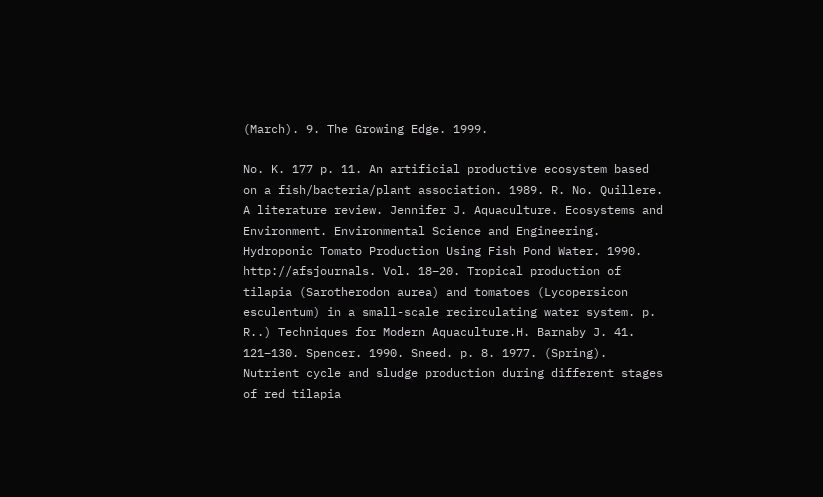(March). 9. The Growing Edge. 1999.

No. K. 177 p. 11. An artificial productive ecosystem based on a fish/bacteria/plant association. 1989. R. No. Quillere. A literature review. Jennifer J. Aquaculture. Ecosystems and Environment. Environmental Science and Engineering. Hydroponic Tomato Production Using Fish Pond Water. 1990. http://afsjournals. Vol. 18–20. Tropical production of tilapia (Sarotherodon aurea) and tomatoes (Lycopersicon esculentum) in a small-scale recirculating water system. p. R..) Techniques for Modern Aquaculture.H. Barnaby J. 41. 121–130. Spencer. 1990. Sneed. p. 8. 1977. (Spring). Nutrient cycle and sludge production during different stages of red tilapia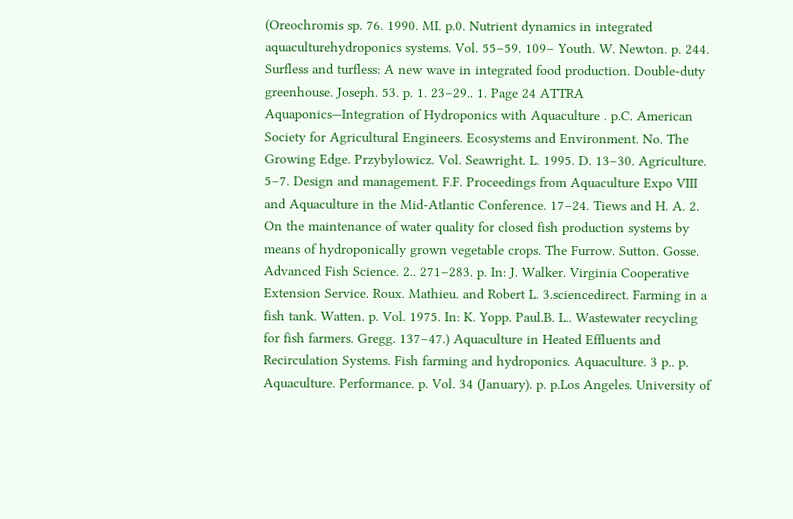(Oreochromis sp. 76. 1990. MI. p.0. Nutrient dynamics in integrated aquaculturehydroponics systems. Vol. 55–59. 109– Youth. W. Newton. p. 244. Surfless and turfless: A new wave in integrated food production. Double-duty greenhouse. Joseph. 53. p. 1. 23–29.. 1. Page 24 ATTRA Aquaponics—Integration of Hydroponics with Aquaculture . p.C. American Society for Agricultural Engineers. Ecosystems and Environment. No. The Growing Edge. Przybylowicz. Vol. Seawright. L. 1995. D. 13–30. Agriculture. 5–7. Design and management. F.F. Proceedings from Aquaculture Expo VIII and Aquaculture in the Mid-Atlantic Conference. 17–24. Tiews and H. A. 2. On the maintenance of water quality for closed fish production systems by means of hydroponically grown vegetable crops. The Furrow. Sutton. Gosse. Advanced Fish Science. 2.. 271–283. p. In: J. Walker. Virginia Cooperative Extension Service. Roux. Mathieu. and Robert L. 3.sciencedirect. Farming in a fish tank. Watten. p. Vol. 1975. In: K. Yopp. Paul.B. L.. Wastewater recycling for fish farmers. Gregg. 137–47.) Aquaculture in Heated Effluents and Recirculation Systems. Fish farming and hydroponics. Aquaculture. 3 p.. p. Aquaculture. Performance. p. Vol. 34 (January). p. p.Los Angeles. University of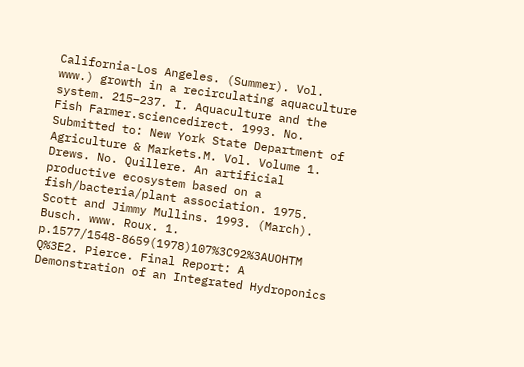California-Los Angeles. (Summer). Vol. www.) growth in a recirculating aquaculture system. 215–237. I. Aquaculture and the Fish Farmer.sciencedirect. 1993. No. Submitted to: New York State Department of Agriculture & Markets.M. Vol. Volume 1. Drews. No. Quillere. An artificial productive ecosystem based on a fish/bacteria/plant association. 1975. Scott and Jimmy Mullins. 1993. (March). Busch. www. Roux. 1. p.1577/1548-8659(1978)107%3C92%3AUOHTM Q%3E2. Pierce. Final Report: A Demonstration of an Integrated Hydroponics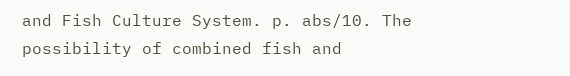and Fish Culture System. p. abs/10. The possibility of combined fish and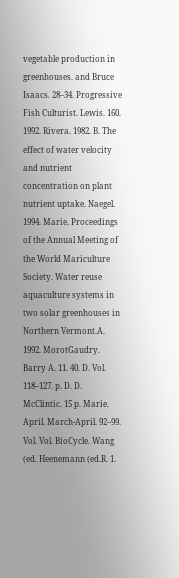vegetable production in greenhouses. and Bruce Isaacs. 28–34. Progressive Fish Culturist. Lewis. 160. 1992. Rivera. 1982. B. The effect of water velocity and nutrient concentration on plant nutrient uptake. Naegel. 1994. Marie. Proceedings of the Annual Meeting of the World Mariculture Society. Water reuse aquaculture systems in two solar greenhouses in Northern Vermont.A. 1992. MorotGaudry. Barry A. 11. 40. D. Vol. 118–127. p. D. D. McClintic. 15 p. Marie. April. March-April. 92–99. Vol. Vol. BioCycle. Wang (ed. Heenemann (ed.R. 1.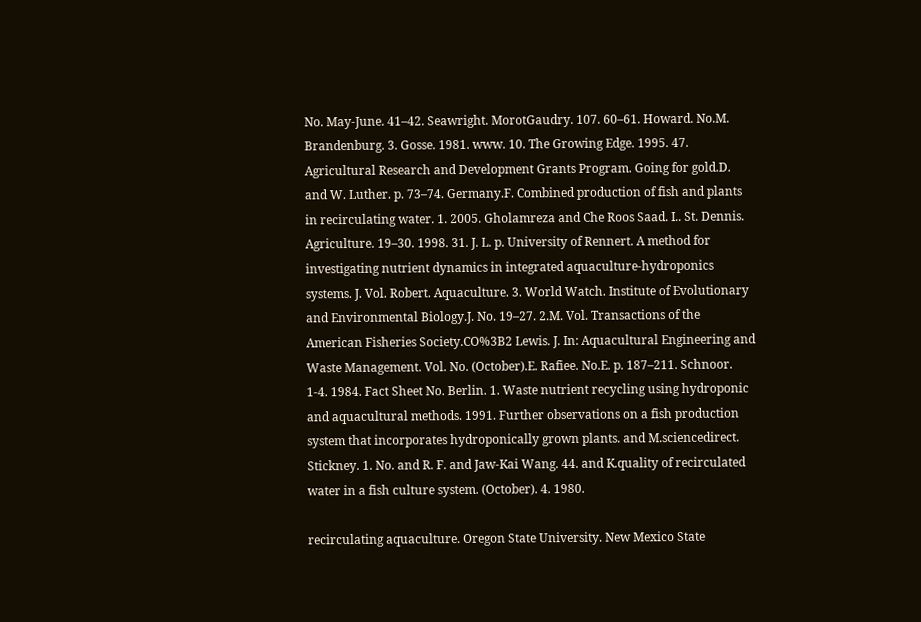No. May-June. 41–42. Seawright. MorotGaudry. 107. 60–61. Howard. No.M. Brandenburg. 3. Gosse. 1981. www. 10. The Growing Edge. 1995. 47. Agricultural Research and Development Grants Program. Going for gold.D. and W. Luther. p. 73–74. Germany.F. Combined production of fish and plants in recirculating water. 1. 2005. Gholamreza and Che Roos Saad. I.. St. Dennis. Agriculture. 19–30. 1998. 31. J. L. p. University of Rennert. A method for investigating nutrient dynamics in integrated aquaculture-hydroponics systems. J. Vol. Robert. Aquaculture. 3. World Watch. Institute of Evolutionary and Environmental Biology.J. No. 19–27. 2.M. Vol. Transactions of the American Fisheries Society.CO%3B2 Lewis. J. In: Aquacultural Engineering and Waste Management. Vol. No. (October).E. Rafiee. No.E. p. 187–211. Schnoor. 1-4. 1984. Fact Sheet No. Berlin. 1. Waste nutrient recycling using hydroponic and aquacultural methods. 1991. Further observations on a fish production system that incorporates hydroponically grown plants. and M.sciencedirect. Stickney. 1. No. and R. F. and Jaw-Kai Wang. 44. and K.quality of recirculated water in a fish culture system. (October). 4. 1980.

recirculating aquaculture. Oregon State University. New Mexico State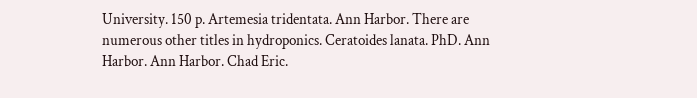University. 150 p. Artemesia tridentata. Ann Harbor. There are numerous other titles in hydroponics. Ceratoides lanata. PhD. Ann Harbor. Ann Harbor. Chad Eric.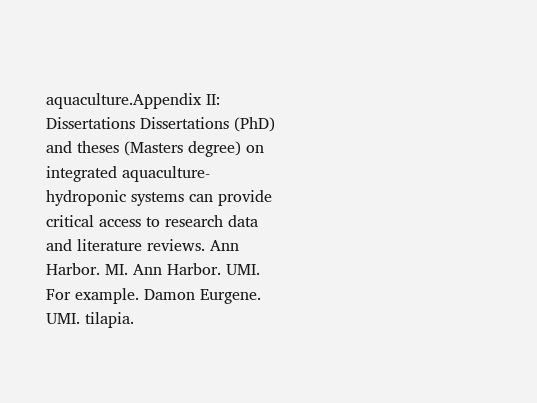aquaculture.Appendix II: Dissertations Dissertations (PhD) and theses (Masters degree) on integrated aquaculture-hydroponic systems can provide critical access to research data and literature reviews. Ann Harbor. MI. Ann Harbor. UMI. For example. Damon Eurgene. UMI. tilapia.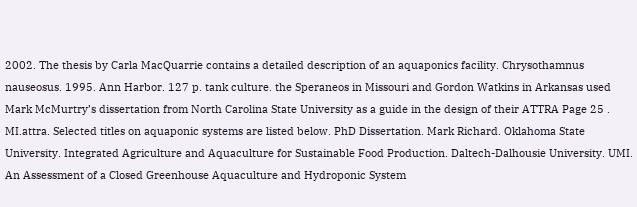2002. The thesis by Carla MacQuarrie contains a detailed description of an aquaponics facility. Chrysothamnus nauseosus. 1995. Ann Harbor. 127 p. tank culture. the Speraneos in Missouri and Gordon Watkins in Arkansas used Mark McMurtry’s dissertation from North Carolina State University as a guide in the design of their ATTRA Page 25 . MI.attra. Selected titles on aquaponic systems are listed below. PhD Dissertation. Mark Richard. Oklahoma State University. Integrated Agriculture and Aquaculture for Sustainable Food Production. Daltech-Dalhousie University. UMI. An Assessment of a Closed Greenhouse Aquaculture and Hydroponic System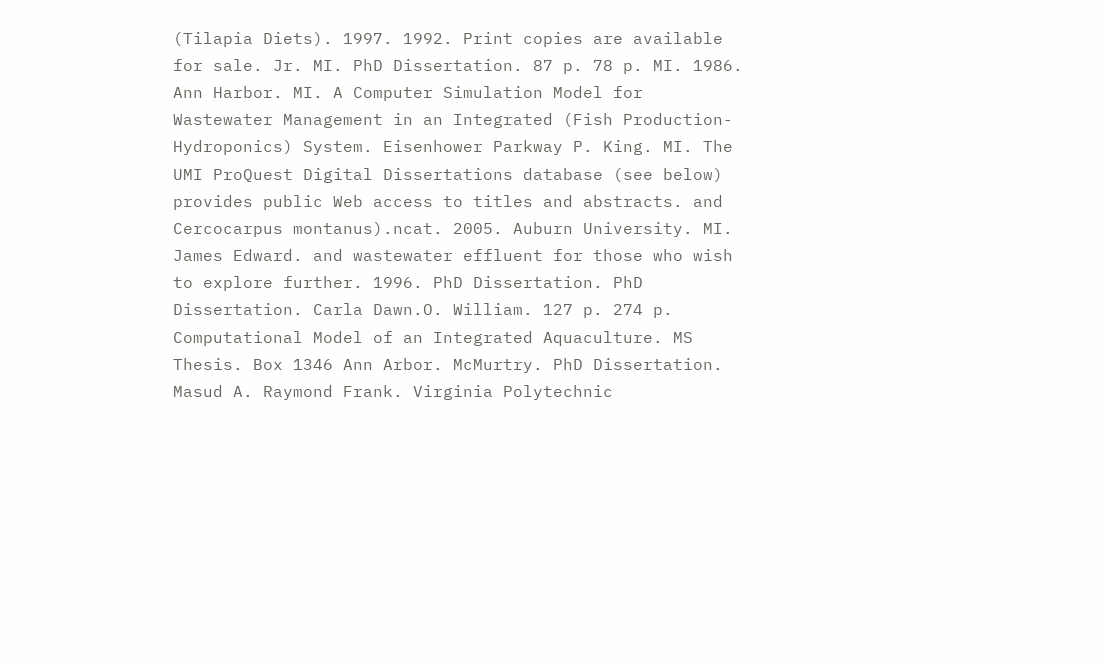(Tilapia Diets). 1997. 1992. Print copies are available for sale. Jr. MI. PhD Dissertation. 87 p. 78 p. MI. 1986. Ann Harbor. MI. A Computer Simulation Model for Wastewater Management in an Integrated (Fish Production-Hydroponics) System. Eisenhower Parkway P. King. MI. The UMI ProQuest Digital Dissertations database (see below) provides public Web access to titles and abstracts. and Cercocarpus montanus).ncat. 2005. Auburn University. MI. James Edward. and wastewater effluent for those who wish to explore further. 1996. PhD Dissertation. PhD Dissertation. Carla Dawn.O. William. 127 p. 274 p. Computational Model of an Integrated Aquaculture. MS Thesis. Box 1346 Ann Arbor. McMurtry. PhD Dissertation. Masud A. Raymond Frank. Virginia Polytechnic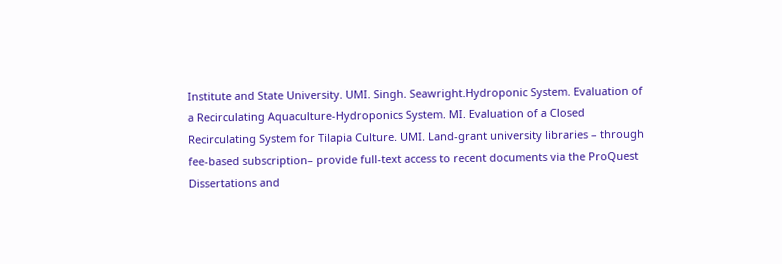Institute and State University. UMI. Singh. Seawright.Hydroponic System. Evaluation of a Recirculating Aquaculture-Hydroponics System. MI. Evaluation of a Closed Recirculating System for Tilapia Culture. UMI. Land-grant university libraries – through fee-based subscription– provide full-text access to recent documents via the ProQuest Dissertations and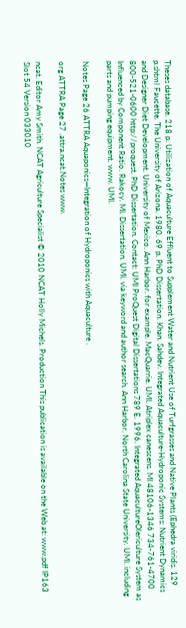Theses database. 218 p. Utilization of Aquaculture Effluent to Supplement Water and Nutrient Use of Turfgrasses and Native Plants (Ephedra viridis. 129 p.shtml Faucette. The University of Arizona. 1980. 69 p. PhD Dissertation. Khan. Sahdev. Integrated Aquaculture-Hydroponic Systems: Nutrient Dynamics and Designer Diet Development. University of Mexico. Ann Harbor. for example. MacQuarrie. UMI. Atriplex canescens. MI 48106-1346 734-761-4700 800-521-0600 http://proquest. PhD Dissertation. Contact: UMI ProQuest Digital Dissertations 789 E. 1996. Integrated AquacultureOlericulture System as Influenced by Component Ratio. Rakocy. MI. Dissertation. UMI. via keyword and author search. Ann Harbor. North Carolina State University. UMI. including parts and pumping equipment. www. UMI.

Notes Page 26 ATTRA Aquaponics—Integration of Hydroponics with Aquaculture .

org ATTRA Page 27 .attra.ncat.Notes www.

ncat. Editor Amy Smith. NCAT Agriculture Specialist © 2010 NCAT Holly Michels. Production This publication is available on the Web at: www.pdf IP163 Slot 54 Version 033010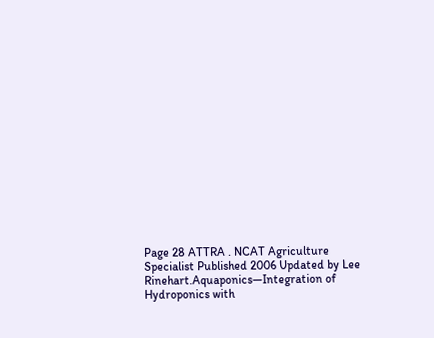Page 28 ATTRA . NCAT Agriculture Specialist Published 2006 Updated by Lee Rinehart.Aquaponics—Integration of Hydroponics with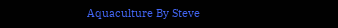Aquaculture By Steve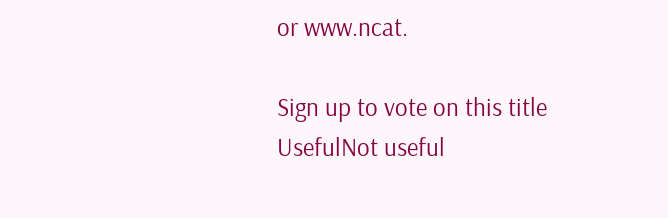or www.ncat.

Sign up to vote on this title
UsefulNot useful